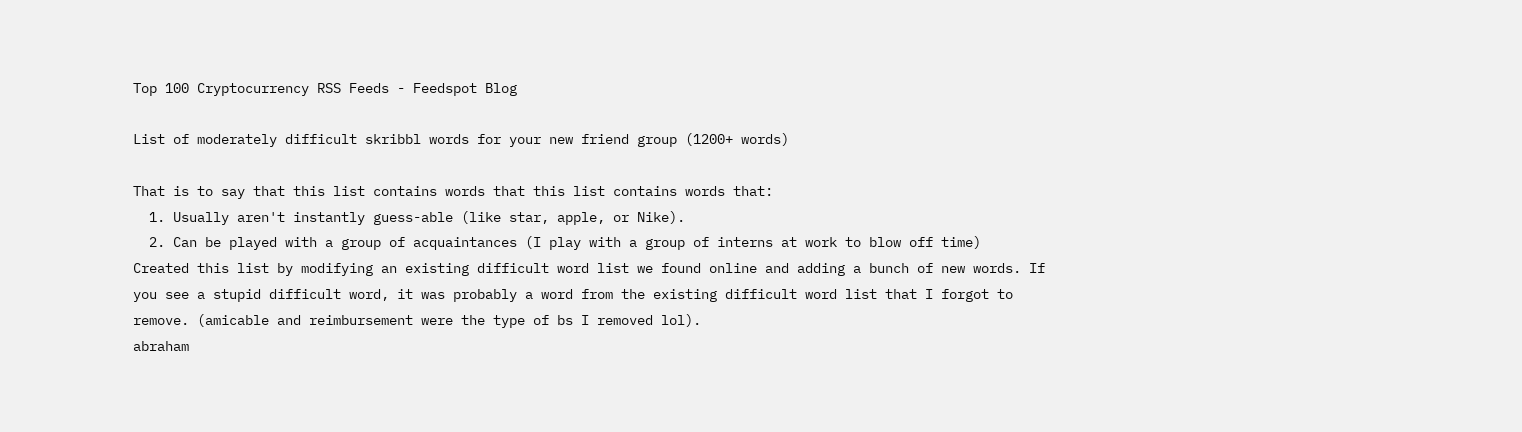Top 100 Cryptocurrency RSS Feeds - Feedspot Blog

List of moderately difficult skribbl words for your new friend group (1200+ words)

That is to say that this list contains words that this list contains words that:
  1. Usually aren't instantly guess-able (like star, apple, or Nike).
  2. Can be played with a group of acquaintances (I play with a group of interns at work to blow off time)
Created this list by modifying an existing difficult word list we found online and adding a bunch of new words. If you see a stupid difficult word, it was probably a word from the existing difficult word list that I forgot to remove. (amicable and reimbursement were the type of bs I removed lol).
abraham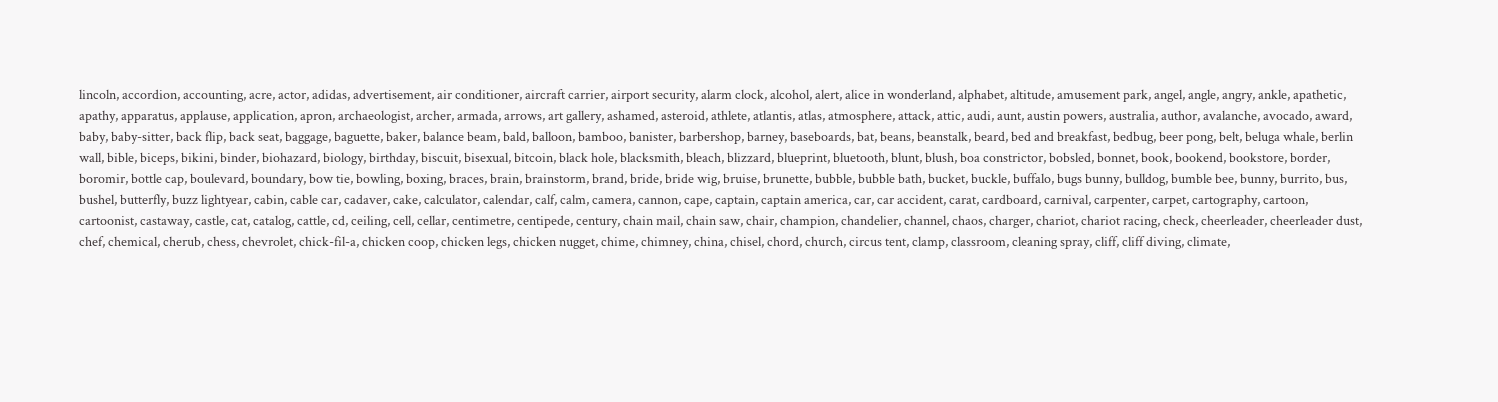lincoln, accordion, accounting, acre, actor, adidas, advertisement, air conditioner, aircraft carrier, airport security, alarm clock, alcohol, alert, alice in wonderland, alphabet, altitude, amusement park, angel, angle, angry, ankle, apathetic, apathy, apparatus, applause, application, apron, archaeologist, archer, armada, arrows, art gallery, ashamed, asteroid, athlete, atlantis, atlas, atmosphere, attack, attic, audi, aunt, austin powers, australia, author, avalanche, avocado, award, baby, baby-sitter, back flip, back seat, baggage, baguette, baker, balance beam, bald, balloon, bamboo, banister, barbershop, barney, baseboards, bat, beans, beanstalk, beard, bed and breakfast, bedbug, beer pong, belt, beluga whale, berlin wall, bible, biceps, bikini, binder, biohazard, biology, birthday, biscuit, bisexual, bitcoin, black hole, blacksmith, bleach, blizzard, blueprint, bluetooth, blunt, blush, boa constrictor, bobsled, bonnet, book, bookend, bookstore, border, boromir, bottle cap, boulevard, boundary, bow tie, bowling, boxing, braces, brain, brainstorm, brand, bride, bride wig, bruise, brunette, bubble, bubble bath, bucket, buckle, buffalo, bugs bunny, bulldog, bumble bee, bunny, burrito, bus, bushel, butterfly, buzz lightyear, cabin, cable car, cadaver, cake, calculator, calendar, calf, calm, camera, cannon, cape, captain, captain america, car, car accident, carat, cardboard, carnival, carpenter, carpet, cartography, cartoon, cartoonist, castaway, castle, cat, catalog, cattle, cd, ceiling, cell, cellar, centimetre, centipede, century, chain mail, chain saw, chair, champion, chandelier, channel, chaos, charger, chariot, chariot racing, check, cheerleader, cheerleader dust, chef, chemical, cherub, chess, chevrolet, chick-fil-a, chicken coop, chicken legs, chicken nugget, chime, chimney, china, chisel, chord, church, circus tent, clamp, classroom, cleaning spray, cliff, cliff diving, climate,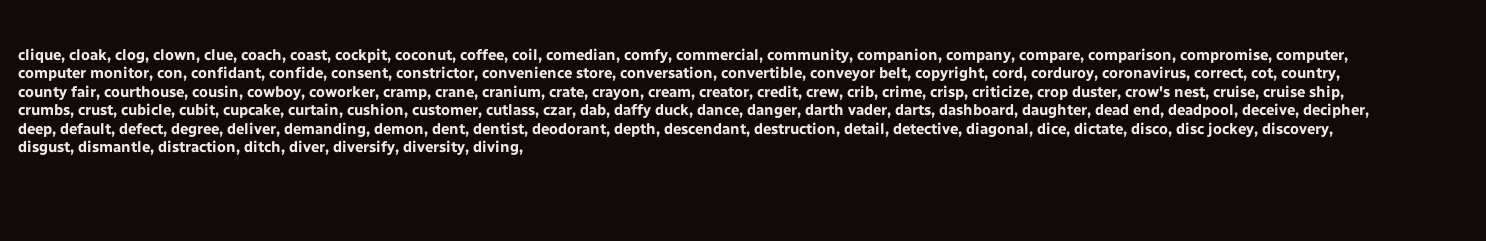clique, cloak, clog, clown, clue, coach, coast, cockpit, coconut, coffee, coil, comedian, comfy, commercial, community, companion, company, compare, comparison, compromise, computer, computer monitor, con, confidant, confide, consent, constrictor, convenience store, conversation, convertible, conveyor belt, copyright, cord, corduroy, coronavirus, correct, cot, country, county fair, courthouse, cousin, cowboy, coworker, cramp, crane, cranium, crate, crayon, cream, creator, credit, crew, crib, crime, crisp, criticize, crop duster, crow's nest, cruise, cruise ship, crumbs, crust, cubicle, cubit, cupcake, curtain, cushion, customer, cutlass, czar, dab, daffy duck, dance, danger, darth vader, darts, dashboard, daughter, dead end, deadpool, deceive, decipher, deep, default, defect, degree, deliver, demanding, demon, dent, dentist, deodorant, depth, descendant, destruction, detail, detective, diagonal, dice, dictate, disco, disc jockey, discovery, disgust, dismantle, distraction, ditch, diver, diversify, diversity, diving,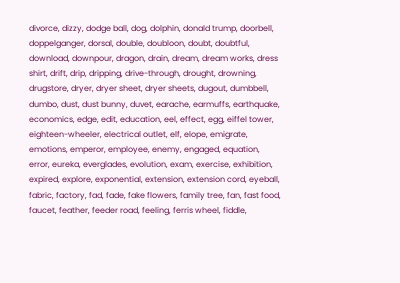divorce, dizzy, dodge ball, dog, dolphin, donald trump, doorbell, doppelganger, dorsal, double, doubloon, doubt, doubtful, download, downpour, dragon, drain, dream, dream works, dress shirt, drift, drip, dripping, drive-through, drought, drowning, drugstore, dryer, dryer sheet, dryer sheets, dugout, dumbbell, dumbo, dust, dust bunny, duvet, earache, earmuffs, earthquake, economics, edge, edit, education, eel, effect, egg, eiffel tower, eighteen-wheeler, electrical outlet, elf, elope, emigrate, emotions, emperor, employee, enemy, engaged, equation, error, eureka, everglades, evolution, exam, exercise, exhibition, expired, explore, exponential, extension, extension cord, eyeball, fabric, factory, fad, fade, fake flowers, family tree, fan, fast food, faucet, feather, feeder road, feeling, ferris wheel, fiddle,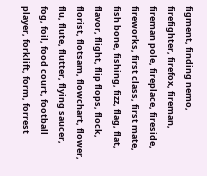figment, finding nemo, firefighter, firefox, fireman, fireman pole, fireplace, fireside, fireworks, first class, first mate, fish bone, fishing, fizz, flag, flat, flavor, flight, flip flops, flock, florist, flotsam, flowchart, flower, flu, flute, flutter, flying saucer, fog, foil, food court, football player, forklift, form, forrest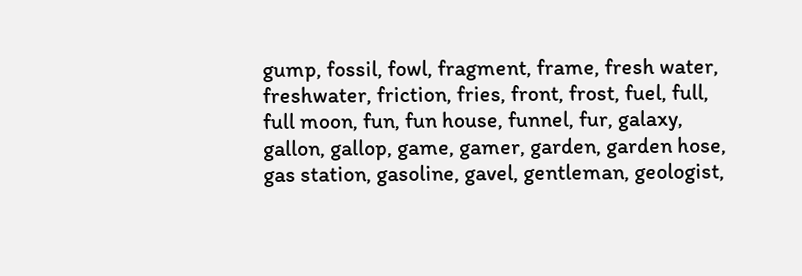gump, fossil, fowl, fragment, frame, fresh water, freshwater, friction, fries, front, frost, fuel, full, full moon, fun, fun house, funnel, fur, galaxy, gallon, gallop, game, gamer, garden, garden hose, gas station, gasoline, gavel, gentleman, geologist,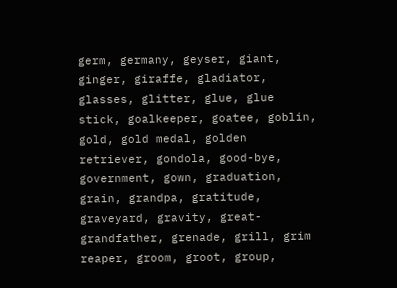germ, germany, geyser, giant, ginger, giraffe, gladiator, glasses, glitter, glue, glue stick, goalkeeper, goatee, goblin, gold, gold medal, golden retriever, gondola, good-bye, government, gown, graduation, grain, grandpa, gratitude, graveyard, gravity, great-grandfather, grenade, grill, grim reaper, groom, groot, group,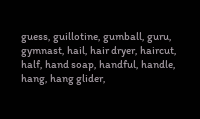guess, guillotine, gumball, guru, gymnast, hail, hair dryer, haircut, half, hand soap, handful, handle, hang, hang glider,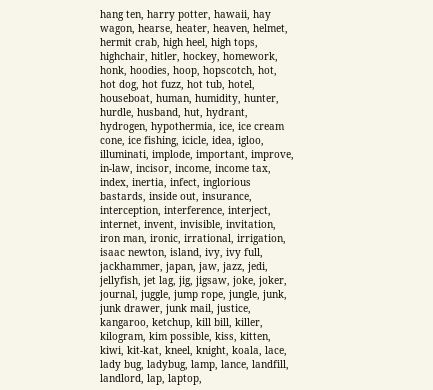hang ten, harry potter, hawaii, hay wagon, hearse, heater, heaven, helmet, hermit crab, high heel, high tops, highchair, hitler, hockey, homework, honk, hoodies, hoop, hopscotch, hot, hot dog, hot fuzz, hot tub, hotel, houseboat, human, humidity, hunter, hurdle, husband, hut, hydrant, hydrogen, hypothermia, ice, ice cream cone, ice fishing, icicle, idea, igloo, illuminati, implode, important, improve, in-law, incisor, income, income tax, index, inertia, infect, inglorious bastards, inside out, insurance, interception, interference, interject, internet, invent, invisible, invitation, iron man, ironic, irrational, irrigation, isaac newton, island, ivy, ivy full, jackhammer, japan, jaw, jazz, jedi, jellyfish, jet lag, jig, jigsaw, joke, joker, journal, juggle, jump rope, jungle, junk, junk drawer, junk mail, justice, kangaroo, ketchup, kill bill, killer, kilogram, kim possible, kiss, kitten, kiwi, kit-kat, kneel, knight, koala, lace, lady bug, ladybug, lamp, lance, landfill, landlord, lap, laptop,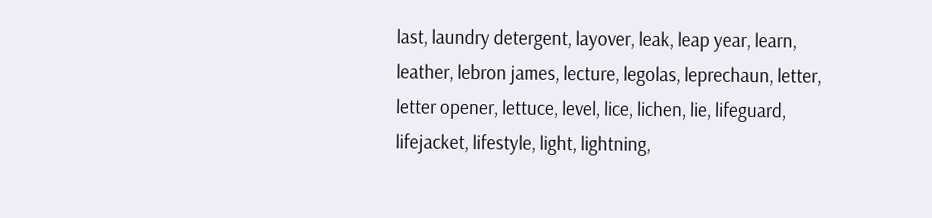last, laundry detergent, layover, leak, leap year, learn, leather, lebron james, lecture, legolas, leprechaun, letter, letter opener, lettuce, level, lice, lichen, lie, lifeguard, lifejacket, lifestyle, light, lightning,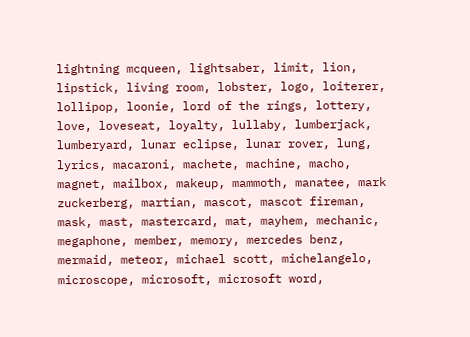lightning mcqueen, lightsaber, limit, lion, lipstick, living room, lobster, logo, loiterer, lollipop, loonie, lord of the rings, lottery, love, loveseat, loyalty, lullaby, lumberjack, lumberyard, lunar eclipse, lunar rover, lung, lyrics, macaroni, machete, machine, macho, magnet, mailbox, makeup, mammoth, manatee, mark zuckerberg, martian, mascot, mascot fireman, mask, mast, mastercard, mat, mayhem, mechanic, megaphone, member, memory, mercedes benz, mermaid, meteor, michael scott, michelangelo, microscope, microsoft, microsoft word,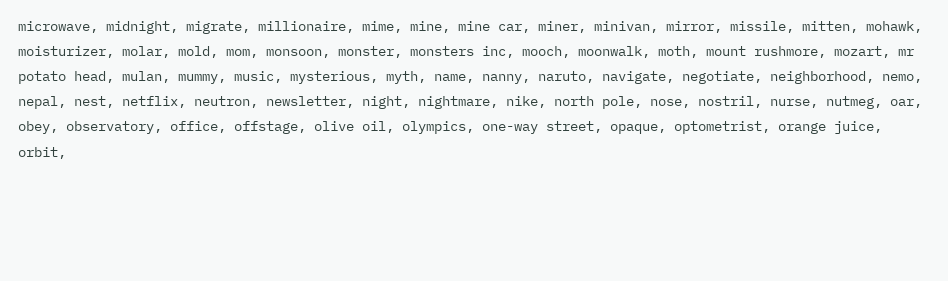microwave, midnight, migrate, millionaire, mime, mine, mine car, miner, minivan, mirror, missile, mitten, mohawk, moisturizer, molar, mold, mom, monsoon, monster, monsters inc, mooch, moonwalk, moth, mount rushmore, mozart, mr potato head, mulan, mummy, music, mysterious, myth, name, nanny, naruto, navigate, negotiate, neighborhood, nemo, nepal, nest, netflix, neutron, newsletter, night, nightmare, nike, north pole, nose, nostril, nurse, nutmeg, oar, obey, observatory, office, offstage, olive oil, olympics, one-way street, opaque, optometrist, orange juice, orbit,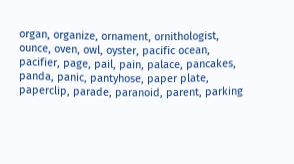organ, organize, ornament, ornithologist, ounce, oven, owl, oyster, pacific ocean, pacifier, page, pail, pain, palace, pancakes, panda, panic, pantyhose, paper plate, paperclip, parade, paranoid, parent, parking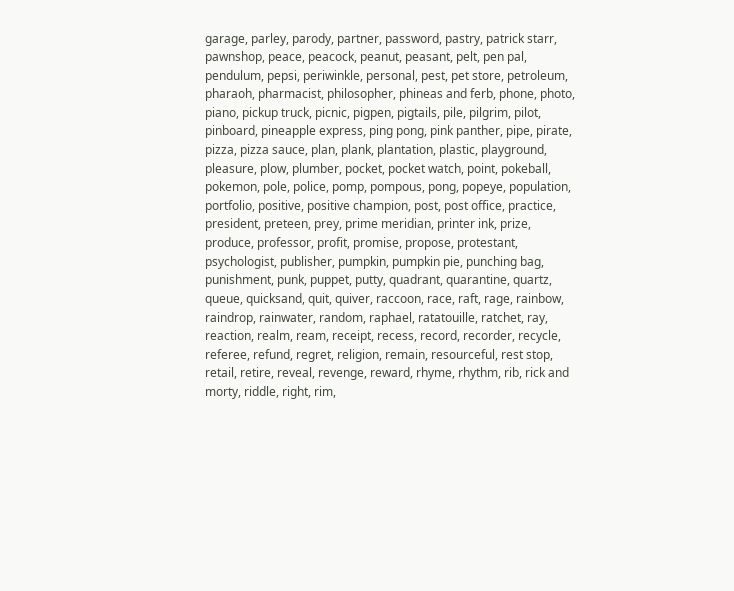garage, parley, parody, partner, password, pastry, patrick starr, pawnshop, peace, peacock, peanut, peasant, pelt, pen pal, pendulum, pepsi, periwinkle, personal, pest, pet store, petroleum, pharaoh, pharmacist, philosopher, phineas and ferb, phone, photo, piano, pickup truck, picnic, pigpen, pigtails, pile, pilgrim, pilot, pinboard, pineapple express, ping pong, pink panther, pipe, pirate, pizza, pizza sauce, plan, plank, plantation, plastic, playground, pleasure, plow, plumber, pocket, pocket watch, point, pokeball, pokemon, pole, police, pomp, pompous, pong, popeye, population, portfolio, positive, positive champion, post, post office, practice, president, preteen, prey, prime meridian, printer ink, prize, produce, professor, profit, promise, propose, protestant, psychologist, publisher, pumpkin, pumpkin pie, punching bag, punishment, punk, puppet, putty, quadrant, quarantine, quartz, queue, quicksand, quit, quiver, raccoon, race, raft, rage, rainbow, raindrop, rainwater, random, raphael, ratatouille, ratchet, ray, reaction, realm, ream, receipt, recess, record, recorder, recycle, referee, refund, regret, religion, remain, resourceful, rest stop, retail, retire, reveal, revenge, reward, rhyme, rhythm, rib, rick and morty, riddle, right, rim,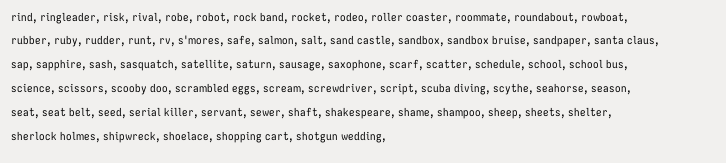rind, ringleader, risk, rival, robe, robot, rock band, rocket, rodeo, roller coaster, roommate, roundabout, rowboat, rubber, ruby, rudder, runt, rv, s'mores, safe, salmon, salt, sand castle, sandbox, sandbox bruise, sandpaper, santa claus, sap, sapphire, sash, sasquatch, satellite, saturn, sausage, saxophone, scarf, scatter, schedule, school, school bus, science, scissors, scooby doo, scrambled eggs, scream, screwdriver, script, scuba diving, scythe, seahorse, season, seat, seat belt, seed, serial killer, servant, sewer, shaft, shakespeare, shame, shampoo, sheep, sheets, shelter, sherlock holmes, shipwreck, shoelace, shopping cart, shotgun wedding,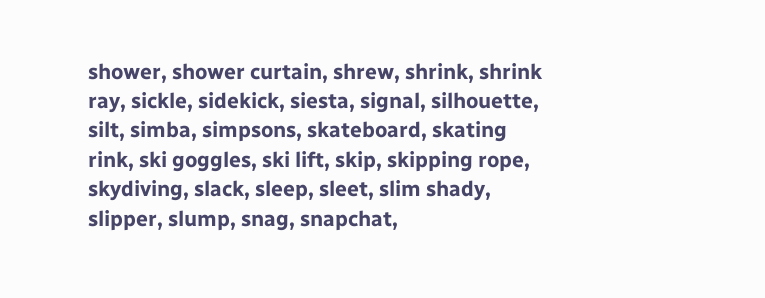shower, shower curtain, shrew, shrink, shrink ray, sickle, sidekick, siesta, signal, silhouette, silt, simba, simpsons, skateboard, skating rink, ski goggles, ski lift, skip, skipping rope, skydiving, slack, sleep, sleet, slim shady, slipper, slump, snag, snapchat,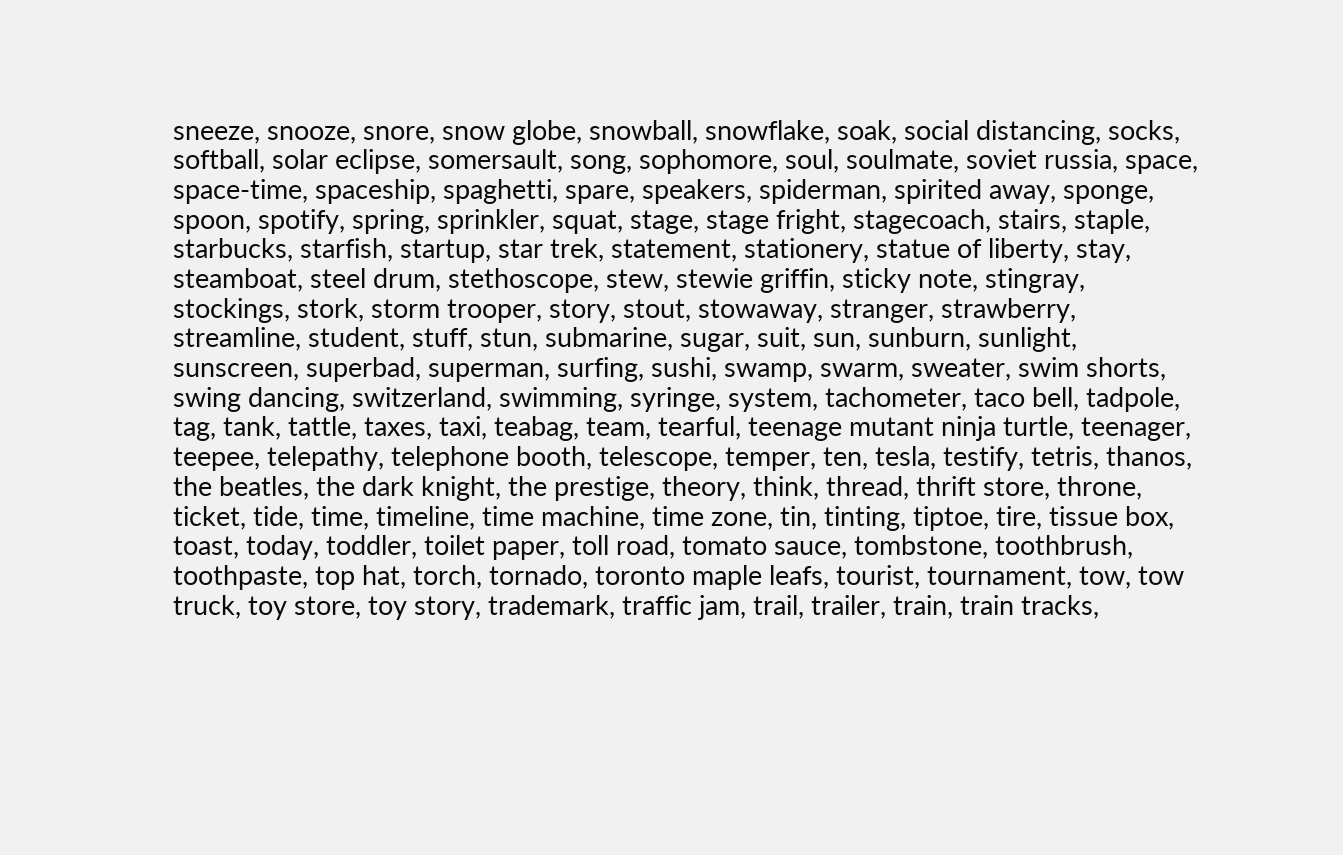sneeze, snooze, snore, snow globe, snowball, snowflake, soak, social distancing, socks, softball, solar eclipse, somersault, song, sophomore, soul, soulmate, soviet russia, space, space-time, spaceship, spaghetti, spare, speakers, spiderman, spirited away, sponge, spoon, spotify, spring, sprinkler, squat, stage, stage fright, stagecoach, stairs, staple, starbucks, starfish, startup, star trek, statement, stationery, statue of liberty, stay, steamboat, steel drum, stethoscope, stew, stewie griffin, sticky note, stingray, stockings, stork, storm trooper, story, stout, stowaway, stranger, strawberry, streamline, student, stuff, stun, submarine, sugar, suit, sun, sunburn, sunlight, sunscreen, superbad, superman, surfing, sushi, swamp, swarm, sweater, swim shorts, swing dancing, switzerland, swimming, syringe, system, tachometer, taco bell, tadpole, tag, tank, tattle, taxes, taxi, teabag, team, tearful, teenage mutant ninja turtle, teenager, teepee, telepathy, telephone booth, telescope, temper, ten, tesla, testify, tetris, thanos, the beatles, the dark knight, the prestige, theory, think, thread, thrift store, throne, ticket, tide, time, timeline, time machine, time zone, tin, tinting, tiptoe, tire, tissue box, toast, today, toddler, toilet paper, toll road, tomato sauce, tombstone, toothbrush, toothpaste, top hat, torch, tornado, toronto maple leafs, tourist, tournament, tow, tow truck, toy store, toy story, trademark, traffic jam, trail, trailer, train, train tracks,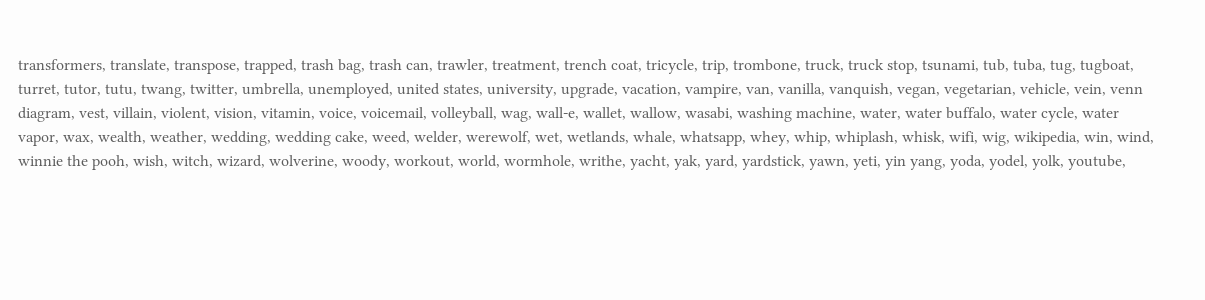transformers, translate, transpose, trapped, trash bag, trash can, trawler, treatment, trench coat, tricycle, trip, trombone, truck, truck stop, tsunami, tub, tuba, tug, tugboat, turret, tutor, tutu, twang, twitter, umbrella, unemployed, united states, university, upgrade, vacation, vampire, van, vanilla, vanquish, vegan, vegetarian, vehicle, vein, venn diagram, vest, villain, violent, vision, vitamin, voice, voicemail, volleyball, wag, wall-e, wallet, wallow, wasabi, washing machine, water, water buffalo, water cycle, water vapor, wax, wealth, weather, wedding, wedding cake, weed, welder, werewolf, wet, wetlands, whale, whatsapp, whey, whip, whiplash, whisk, wifi, wig, wikipedia, win, wind, winnie the pooh, wish, witch, wizard, wolverine, woody, workout, world, wormhole, writhe, yacht, yak, yard, yardstick, yawn, yeti, yin yang, yoda, yodel, yolk, youtube,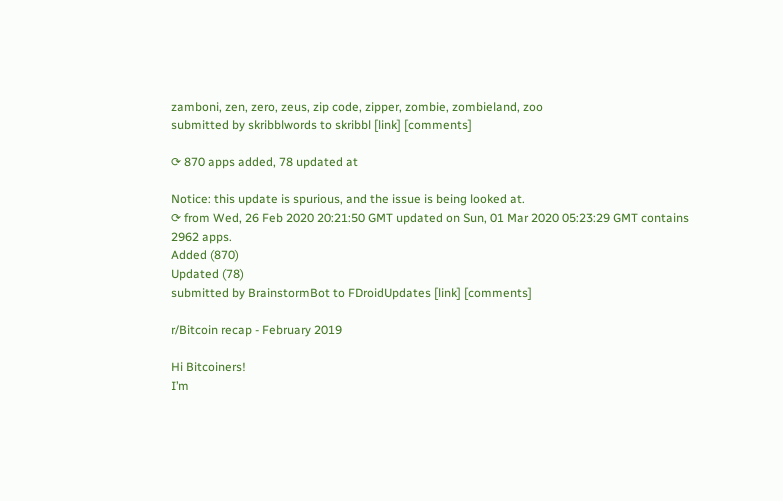zamboni, zen, zero, zeus, zip code, zipper, zombie, zombieland, zoo
submitted by skribblwords to skribbl [link] [comments]

⟳ 870 apps added, 78 updated at

Notice: this update is spurious, and the issue is being looked at.
⟳ from Wed, 26 Feb 2020 20:21:50 GMT updated on Sun, 01 Mar 2020 05:23:29 GMT contains 2962 apps.
Added (870)
Updated (78)
submitted by BrainstormBot to FDroidUpdates [link] [comments]

r/Bitcoin recap - February 2019

Hi Bitcoiners!
I’m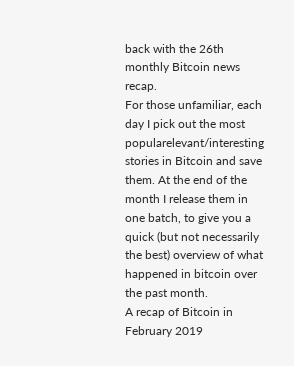back with the 26th monthly Bitcoin news recap.
For those unfamiliar, each day I pick out the most popularelevant/interesting stories in Bitcoin and save them. At the end of the month I release them in one batch, to give you a quick (but not necessarily the best) overview of what happened in bitcoin over the past month.
A recap of Bitcoin in February 2019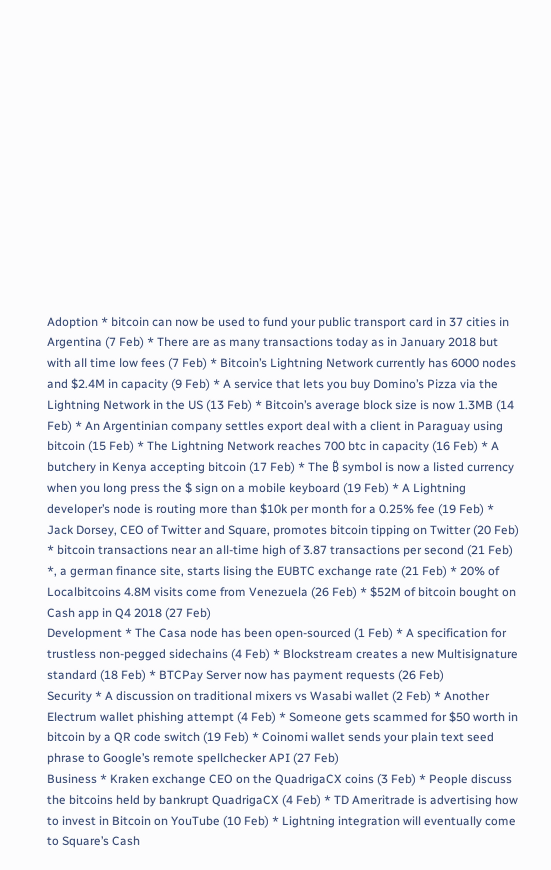Adoption * bitcoin can now be used to fund your public transport card in 37 cities in Argentina (7 Feb) * There are as many transactions today as in January 2018 but with all time low fees (7 Feb) * Bitcoin’s Lightning Network currently has 6000 nodes and $2.4M in capacity (9 Feb) * A service that lets you buy Domino’s Pizza via the Lightning Network in the US (13 Feb) * Bitcoin’s average block size is now 1.3MB (14 Feb) * An Argentinian company settles export deal with a client in Paraguay using bitcoin (15 Feb) * The Lightning Network reaches 700 btc in capacity (16 Feb) * A butchery in Kenya accepting bitcoin (17 Feb) * The ₿ symbol is now a listed currency when you long press the $ sign on a mobile keyboard (19 Feb) * A Lightning developer’s node is routing more than $10k per month for a 0.25% fee (19 Feb) * Jack Dorsey, CEO of Twitter and Square, promotes bitcoin tipping on Twitter (20 Feb) * bitcoin transactions near an all-time high of 3.87 transactions per second (21 Feb) *, a german finance site, starts lising the EUBTC exchange rate (21 Feb) * 20% of Localbitcoins 4.8M visits come from Venezuela (26 Feb) * $52M of bitcoin bought on Cash app in Q4 2018 (27 Feb)
Development * The Casa node has been open-sourced (1 Feb) * A specification for trustless non-pegged sidechains (4 Feb) * Blockstream creates a new Multisignature standard (18 Feb) * BTCPay Server now has payment requests (26 Feb)
Security * A discussion on traditional mixers vs Wasabi wallet (2 Feb) * Another Electrum wallet phishing attempt (4 Feb) * Someone gets scammed for $50 worth in bitcoin by a QR code switch (19 Feb) * Coinomi wallet sends your plain text seed phrase to Google’s remote spellchecker API (27 Feb)
Business * Kraken exchange CEO on the QuadrigaCX coins (3 Feb) * People discuss the bitcoins held by bankrupt QuadrigaCX (4 Feb) * TD Ameritrade is advertising how to invest in Bitcoin on YouTube (10 Feb) * Lightning integration will eventually come to Square’s Cash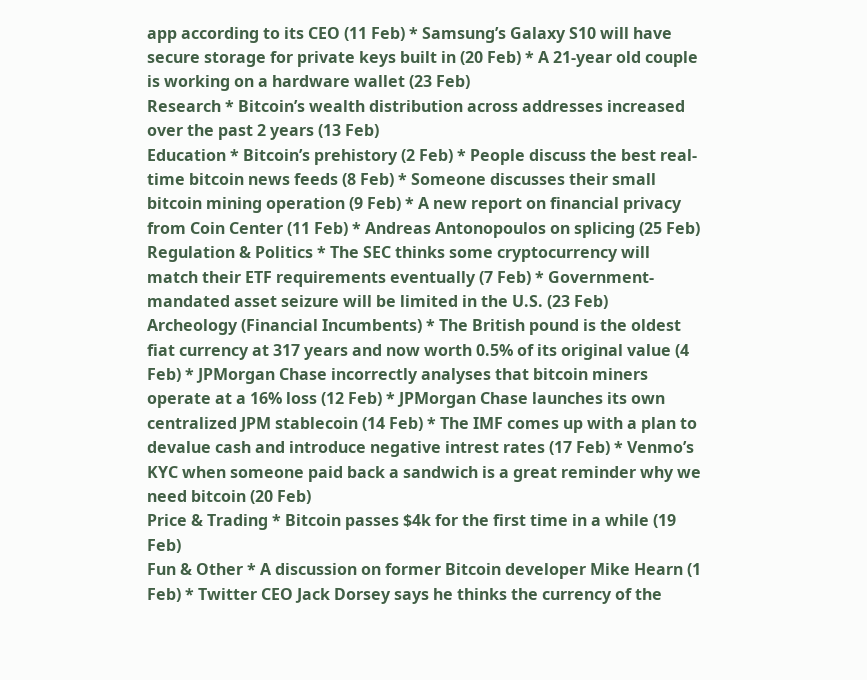app according to its CEO (11 Feb) * Samsung’s Galaxy S10 will have secure storage for private keys built in (20 Feb) * A 21-year old couple is working on a hardware wallet (23 Feb)
Research * Bitcoin’s wealth distribution across addresses increased over the past 2 years (13 Feb)
Education * Bitcoin’s prehistory (2 Feb) * People discuss the best real-time bitcoin news feeds (8 Feb) * Someone discusses their small bitcoin mining operation (9 Feb) * A new report on financial privacy from Coin Center (11 Feb) * Andreas Antonopoulos on splicing (25 Feb)
Regulation & Politics * The SEC thinks some cryptocurrency will match their ETF requirements eventually (7 Feb) * Government-mandated asset seizure will be limited in the U.S. (23 Feb)
Archeology (Financial Incumbents) * The British pound is the oldest fiat currency at 317 years and now worth 0.5% of its original value (4 Feb) * JPMorgan Chase incorrectly analyses that bitcoin miners operate at a 16% loss (12 Feb) * JPMorgan Chase launches its own centralized JPM stablecoin (14 Feb) * The IMF comes up with a plan to devalue cash and introduce negative intrest rates (17 Feb) * Venmo’s KYC when someone paid back a sandwich is a great reminder why we need bitcoin (20 Feb)
Price & Trading * Bitcoin passes $4k for the first time in a while (19 Feb)
Fun & Other * A discussion on former Bitcoin developer Mike Hearn (1 Feb) * Twitter CEO Jack Dorsey says he thinks the currency of the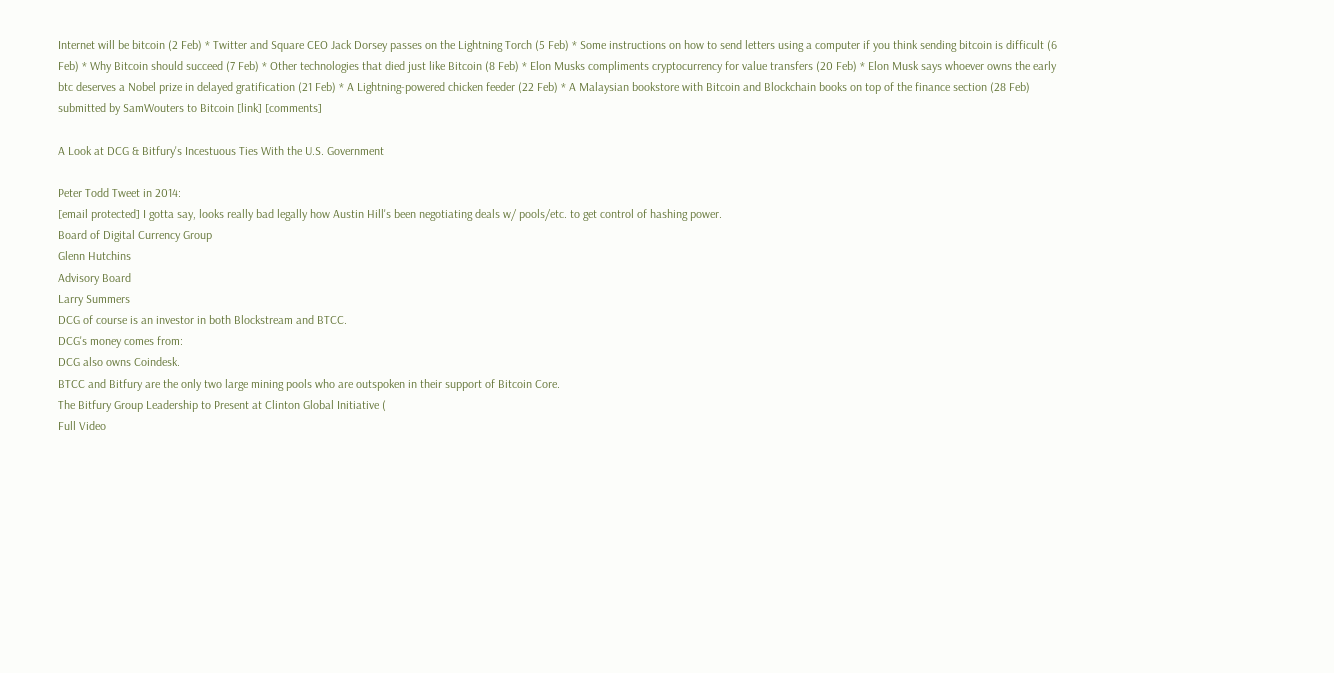Internet will be bitcoin (2 Feb) * Twitter and Square CEO Jack Dorsey passes on the Lightning Torch (5 Feb) * Some instructions on how to send letters using a computer if you think sending bitcoin is difficult (6 Feb) * Why Bitcoin should succeed (7 Feb) * Other technologies that died just like Bitcoin (8 Feb) * Elon Musks compliments cryptocurrency for value transfers (20 Feb) * Elon Musk says whoever owns the early btc deserves a Nobel prize in delayed gratification (21 Feb) * A Lightning-powered chicken feeder (22 Feb) * A Malaysian bookstore with Bitcoin and Blockchain books on top of the finance section (28 Feb)
submitted by SamWouters to Bitcoin [link] [comments]

A Look at DCG & Bitfury's Incestuous Ties With the U.S. Government

Peter Todd Tweet in 2014:
[email protected] I gotta say, looks really bad legally how Austin Hill's been negotiating deals w/ pools/etc. to get control of hashing power.
Board of Digital Currency Group
Glenn Hutchins
Advisory Board
Larry Summers
DCG of course is an investor in both Blockstream and BTCC.
DCG's money comes from:
DCG also owns Coindesk.
BTCC and Bitfury are the only two large mining pools who are outspoken in their support of Bitcoin Core.
The Bitfury Group Leadership to Present at Clinton Global Initiative (
Full Video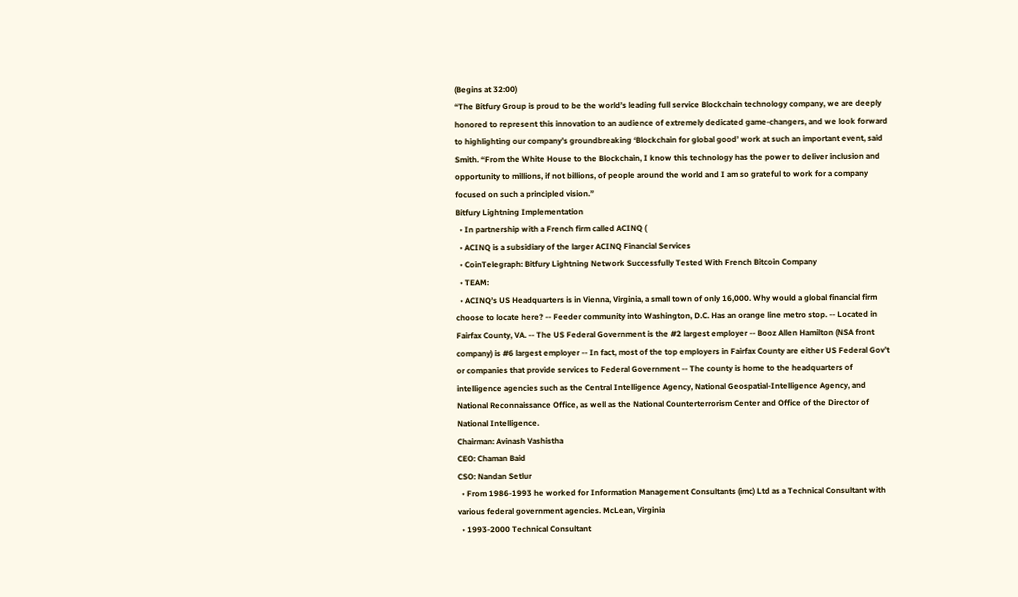(Begins at 32:00)
“The Bitfury Group is proud to be the world’s leading full service Blockchain technology company, we are deeply honored to represent this innovation to an audience of extremely dedicated game-changers, and we look forward to highlighting our company’s groundbreaking ‘Blockchain for global good’ work at such an important event, said Smith. “From the White House to the Blockchain, I know this technology has the power to deliver inclusion and opportunity to millions, if not billions, of people around the world and I am so grateful to work for a company focused on such a principled vision.”
Bitfury Lightning Implementation
  • In partnership with a French firm called ACINQ (
  • ACINQ is a subsidiary of the larger ACINQ Financial Services
  • CoinTelegraph: Bitfury Lightning Network Successfully Tested With French Bitcoin Company
  • TEAM:
  • ACINQ’s US Headquarters is in Vienna, Virginia, a small town of only 16,000. Why would a global financial firm choose to locate here? -- Feeder community into Washington, D.C. Has an orange line metro stop. -- Located in Fairfax County, VA. -- The US Federal Government is the #2 largest employer -- Booz Allen Hamilton (NSA front company) is #6 largest employer -- In fact, most of the top employers in Fairfax County are either US Federal Gov’t or companies that provide services to Federal Government -- The county is home to the headquarters of intelligence agencies such as the Central Intelligence Agency, National Geospatial-Intelligence Agency, and National Reconnaissance Office, as well as the National Counterterrorism Center and Office of the Director of National Intelligence.
Chairman: Avinash Vashistha
CEO: Chaman Baid
CSO: Nandan Setlur
  • From 1986-1993 he worked for Information Management Consultants (imc) Ltd as a Technical Consultant with various federal government agencies. McLean, Virginia
  • 1993-2000 Technical Consultant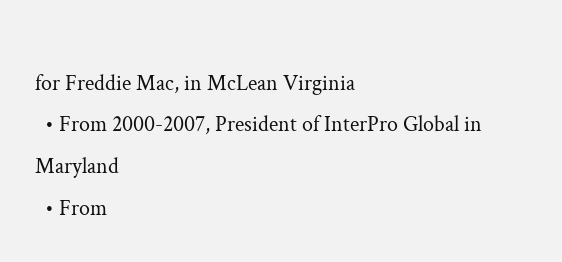for Freddie Mac, in McLean Virginia
  • From 2000-2007, President of InterPro Global in Maryland
  • From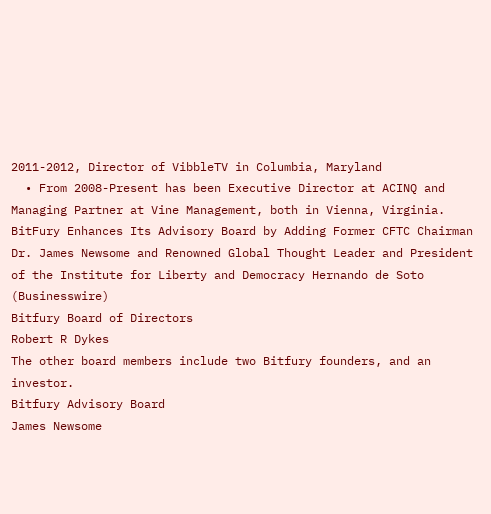2011-2012, Director of VibbleTV in Columbia, Maryland
  • From 2008-Present has been Executive Director at ACINQ and Managing Partner at Vine Management, both in Vienna, Virginia.
BitFury Enhances Its Advisory Board by Adding Former CFTC Chairman Dr. James Newsome and Renowned Global Thought Leader and President of the Institute for Liberty and Democracy Hernando de Soto (Businesswire)
Bitfury Board of Directors
Robert R Dykes
The other board members include two Bitfury founders, and an investor.
Bitfury Advisory Board
James Newsome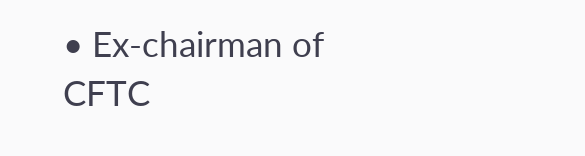• Ex-chairman of CFTC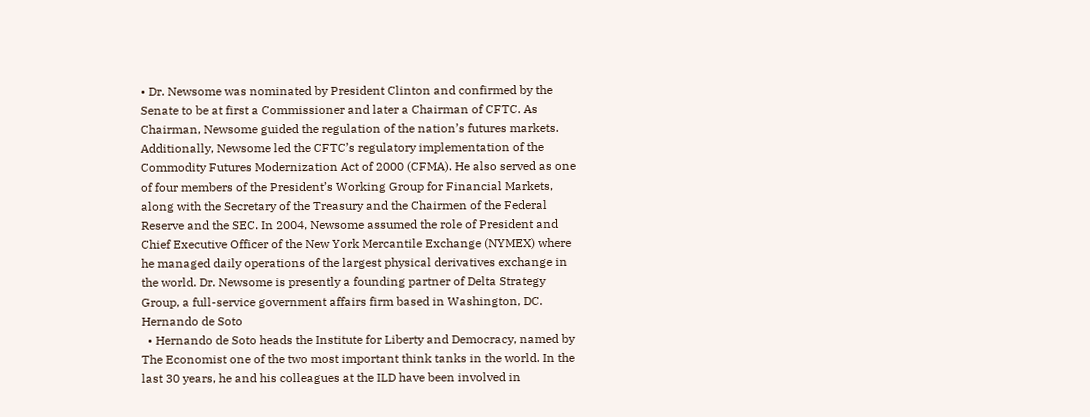• Dr. Newsome was nominated by President Clinton and confirmed by the Senate to be at first a Commissioner and later a Chairman of CFTC. As Chairman, Newsome guided the regulation of the nation’s futures markets. Additionally, Newsome led the CFTC’s regulatory implementation of the Commodity Futures Modernization Act of 2000 (CFMA). He also served as one of four members of the President’s Working Group for Financial Markets, along with the Secretary of the Treasury and the Chairmen of the Federal Reserve and the SEC. In 2004, Newsome assumed the role of President and Chief Executive Officer of the New York Mercantile Exchange (NYMEX) where he managed daily operations of the largest physical derivatives exchange in the world. Dr. Newsome is presently a founding partner of Delta Strategy Group, a full-service government affairs firm based in Washington, DC.
Hernando de Soto
  • Hernando de Soto heads the Institute for Liberty and Democracy, named by The Economist one of the two most important think tanks in the world. In the last 30 years, he and his colleagues at the ILD have been involved in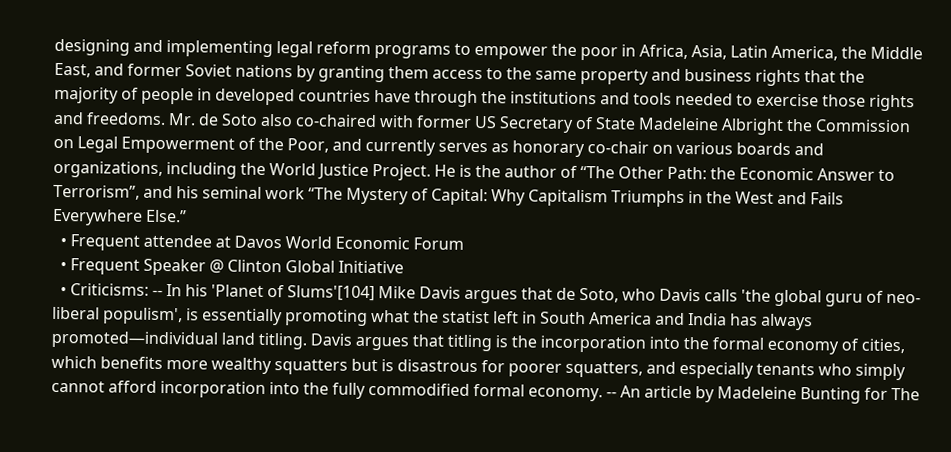designing and implementing legal reform programs to empower the poor in Africa, Asia, Latin America, the Middle East, and former Soviet nations by granting them access to the same property and business rights that the majority of people in developed countries have through the institutions and tools needed to exercise those rights and freedoms. Mr. de Soto also co-chaired with former US Secretary of State Madeleine Albright the Commission on Legal Empowerment of the Poor, and currently serves as honorary co-chair on various boards and organizations, including the World Justice Project. He is the author of “The Other Path: the Economic Answer to Terrorism”, and his seminal work “The Mystery of Capital: Why Capitalism Triumphs in the West and Fails Everywhere Else.”
  • Frequent attendee at Davos World Economic Forum
  • Frequent Speaker @ Clinton Global Initiative
  • Criticisms: -- In his 'Planet of Slums'[104] Mike Davis argues that de Soto, who Davis calls 'the global guru of neo-liberal populism', is essentially promoting what the statist left in South America and India has always promoted—individual land titling. Davis argues that titling is the incorporation into the formal economy of cities, which benefits more wealthy squatters but is disastrous for poorer squatters, and especially tenants who simply cannot afford incorporation into the fully commodified formal economy. -- An article by Madeleine Bunting for The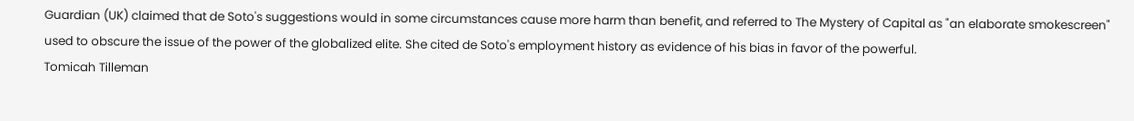Guardian (UK) claimed that de Soto's suggestions would in some circumstances cause more harm than benefit, and referred to The Mystery of Capital as "an elaborate smokescreen" used to obscure the issue of the power of the globalized elite. She cited de Soto's employment history as evidence of his bias in favor of the powerful.
Tomicah Tilleman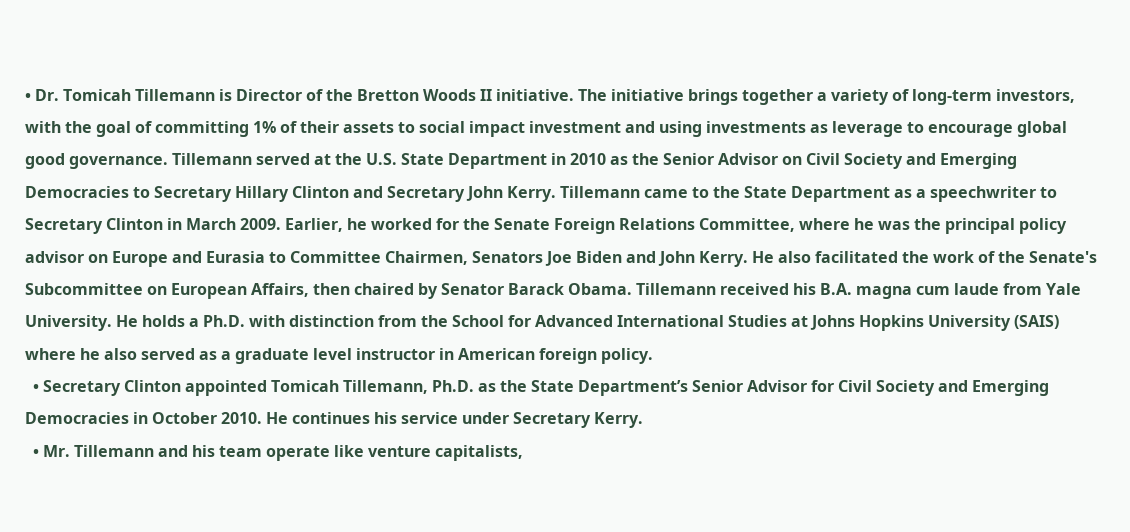• Dr. Tomicah Tillemann is Director of the Bretton Woods II initiative. The initiative brings together a variety of long-term investors, with the goal of committing 1% of their assets to social impact investment and using investments as leverage to encourage global good governance. Tillemann served at the U.S. State Department in 2010 as the Senior Advisor on Civil Society and Emerging Democracies to Secretary Hillary Clinton and Secretary John Kerry. Tillemann came to the State Department as a speechwriter to Secretary Clinton in March 2009. Earlier, he worked for the Senate Foreign Relations Committee, where he was the principal policy advisor on Europe and Eurasia to Committee Chairmen, Senators Joe Biden and John Kerry. He also facilitated the work of the Senate's Subcommittee on European Affairs, then chaired by Senator Barack Obama. Tillemann received his B.A. magna cum laude from Yale University. He holds a Ph.D. with distinction from the School for Advanced International Studies at Johns Hopkins University (SAIS) where he also served as a graduate level instructor in American foreign policy.
  • Secretary Clinton appointed Tomicah Tillemann, Ph.D. as the State Department’s Senior Advisor for Civil Society and Emerging Democracies in October 2010. He continues his service under Secretary Kerry.
  • Mr. Tillemann and his team operate like venture capitalists,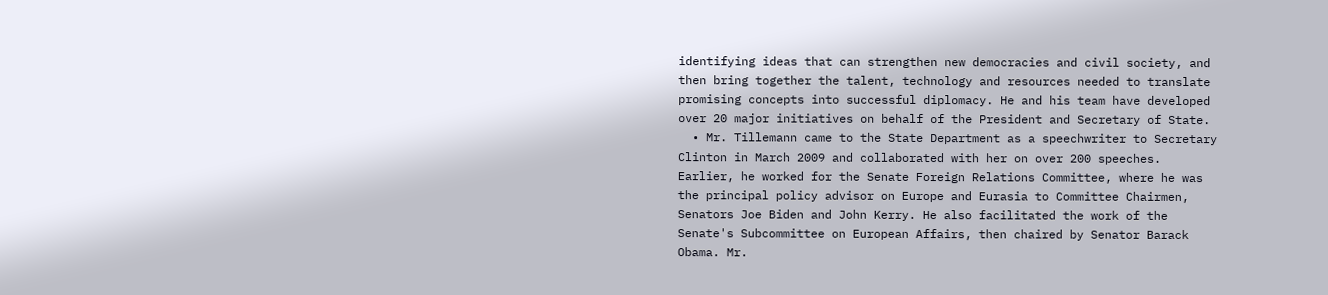identifying ideas that can strengthen new democracies and civil society, and then bring together the talent, technology and resources needed to translate promising concepts into successful diplomacy. He and his team have developed over 20 major initiatives on behalf of the President and Secretary of State.
  • Mr. Tillemann came to the State Department as a speechwriter to Secretary Clinton in March 2009 and collaborated with her on over 200 speeches. Earlier, he worked for the Senate Foreign Relations Committee, where he was the principal policy advisor on Europe and Eurasia to Committee Chairmen, Senators Joe Biden and John Kerry. He also facilitated the work of the Senate's Subcommittee on European Affairs, then chaired by Senator Barack Obama. Mr.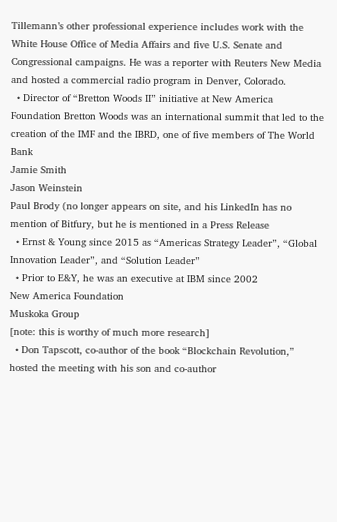Tillemann’s other professional experience includes work with the White House Office of Media Affairs and five U.S. Senate and Congressional campaigns. He was a reporter with Reuters New Media and hosted a commercial radio program in Denver, Colorado.
  • Director of “Bretton Woods II” initiative at New America Foundation Bretton Woods was an international summit that led to the creation of the IMF and the IBRD, one of five members of The World Bank
Jamie Smith
Jason Weinstein
Paul Brody (no longer appears on site, and his LinkedIn has no mention of Bitfury, but he is mentioned in a Press Release
  • Ernst & Young since 2015 as “Americas Strategy Leader”, “Global Innovation Leader”, and “Solution Leader”
  • Prior to E&Y, he was an executive at IBM since 2002
New America Foundation
Muskoka Group
[note: this is worthy of much more research]
  • Don Tapscott, co-author of the book “Blockchain Revolution,” hosted the meeting with his son and co-author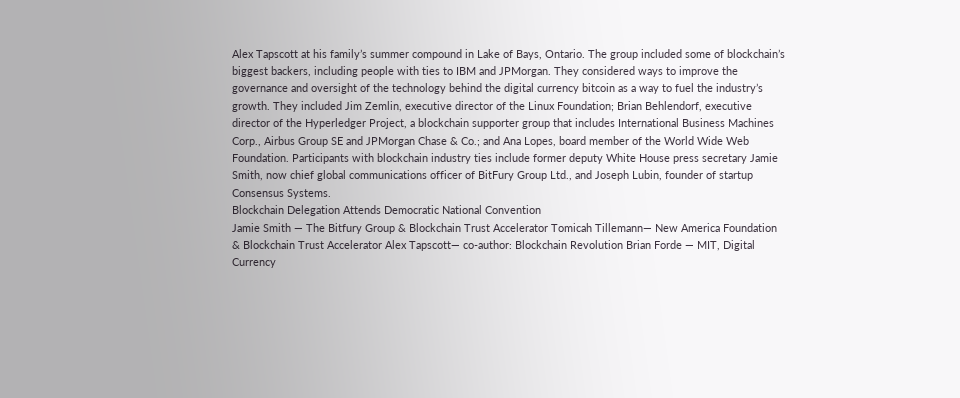Alex Tapscott at his family’s summer compound in Lake of Bays, Ontario. The group included some of blockchain’s biggest backers, including people with ties to IBM and JPMorgan. They considered ways to improve the governance and oversight of the technology behind the digital currency bitcoin as a way to fuel the industry’s growth. They included Jim Zemlin, executive director of the Linux Foundation; Brian Behlendorf, executive director of the Hyperledger Project, a blockchain supporter group that includes International Business Machines Corp., Airbus Group SE and JPMorgan Chase & Co.; and Ana Lopes, board member of the World Wide Web Foundation. Participants with blockchain industry ties include former deputy White House press secretary Jamie Smith, now chief global communications officer of BitFury Group Ltd., and Joseph Lubin, founder of startup Consensus Systems.
Blockchain Delegation Attends Democratic National Convention
Jamie Smith — The Bitfury Group & Blockchain Trust Accelerator Tomicah Tillemann— New America Foundation & Blockchain Trust Accelerator Alex Tapscott— co-author: Blockchain Revolution Brian Forde — MIT, Digital Currency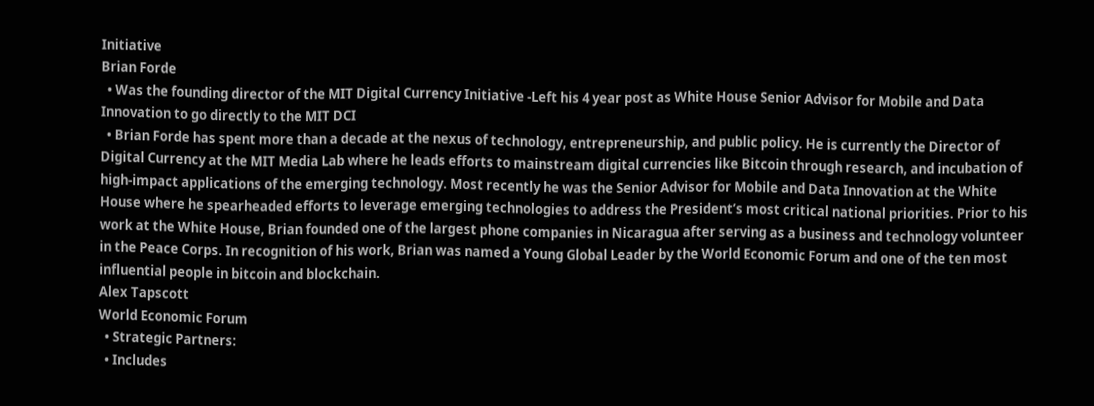Initiative
Brian Forde
  • Was the founding director of the MIT Digital Currency Initiative -Left his 4 year post as White House Senior Advisor for Mobile and Data Innovation to go directly to the MIT DCI
  • Brian Forde has spent more than a decade at the nexus of technology, entrepreneurship, and public policy. He is currently the Director of Digital Currency at the MIT Media Lab where he leads efforts to mainstream digital currencies like Bitcoin through research, and incubation of high-impact applications of the emerging technology. Most recently he was the Senior Advisor for Mobile and Data Innovation at the White House where he spearheaded efforts to leverage emerging technologies to address the President’s most critical national priorities. Prior to his work at the White House, Brian founded one of the largest phone companies in Nicaragua after serving as a business and technology volunteer in the Peace Corps. In recognition of his work, Brian was named a Young Global Leader by the World Economic Forum and one of the ten most influential people in bitcoin and blockchain.
Alex Tapscott
World Economic Forum
  • Strategic Partners:
  • Includes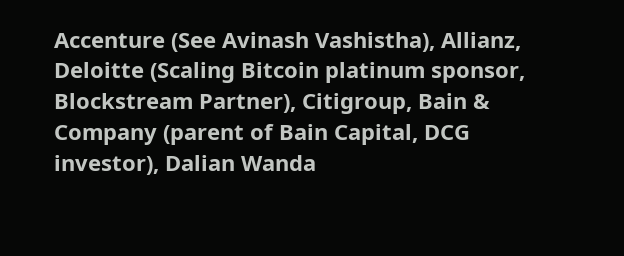Accenture (See Avinash Vashistha), Allianz, Deloitte (Scaling Bitcoin platinum sponsor, Blockstream Partner), Citigroup, Bain & Company (parent of Bain Capital, DCG investor), Dalian Wanda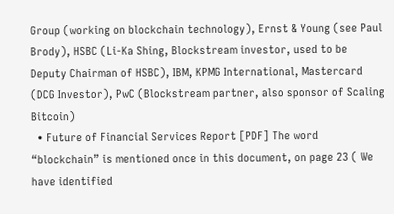Group (working on blockchain technology), Ernst & Young (see Paul Brody), HSBC (Li-Ka Shing, Blockstream investor, used to be Deputy Chairman of HSBC), IBM, KPMG International, Mastercard (DCG Investor), PwC (Blockstream partner, also sponsor of Scaling Bitcoin)
  • Future of Financial Services Report [PDF] The word “blockchain” is mentioned once in this document, on page 23 ( We have identified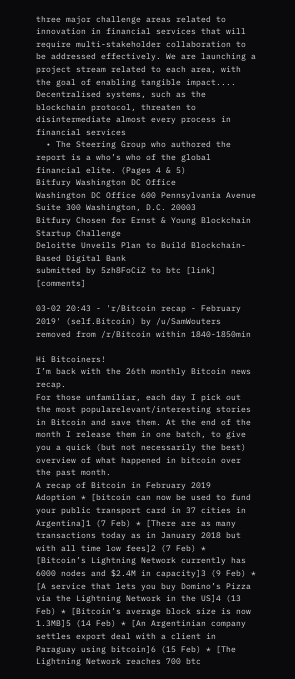three major challenge areas related to innovation in financial services that will require multi-stakeholder collaboration to be addressed effectively. We are launching a project stream related to each area, with the goal of enabling tangible impact.... Decentralised systems, such as the blockchain protocol, threaten to disintermediate almost every process in financial services
  • The Steering Group who authored the report is a who’s who of the global financial elite. (Pages 4 & 5)
Bitfury Washington DC Office
Washington DC Office 600 Pennsylvania Avenue Suite 300 Washington, D.C. 20003
Bitfury Chosen for Ernst & Young Blockchain Startup Challenge
Deloitte Unveils Plan to Build Blockchain-Based Digital Bank
submitted by 5zh8FoCiZ to btc [link] [comments]

03-02 20:43 - 'r/Bitcoin recap - February 2019' (self.Bitcoin) by /u/SamWouters removed from /r/Bitcoin within 1840-1850min

Hi Bitcoiners!
I’m back with the 26th monthly Bitcoin news recap.
For those unfamiliar, each day I pick out the most popularelevant/interesting stories in Bitcoin and save them. At the end of the month I release them in one batch, to give you a quick (but not necessarily the best) overview of what happened in bitcoin over the past month.
A recap of Bitcoin in February 2019
Adoption * [bitcoin can now be used to fund your public transport card in 37 cities in Argentina]1 (7 Feb) * [There are as many transactions today as in January 2018 but with all time low fees]2 (7 Feb) * [Bitcoin’s Lightning Network currently has 6000 nodes and $2.4M in capacity]3 (9 Feb) * [A service that lets you buy Domino’s Pizza via the Lightning Network in the US]4 (13 Feb) * [Bitcoin’s average block size is now 1.3MB]5 (14 Feb) * [An Argentinian company settles export deal with a client in Paraguay using bitcoin]6 (15 Feb) * [The Lightning Network reaches 700 btc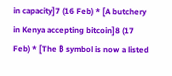in capacity]7 (16 Feb) * [A butchery in Kenya accepting bitcoin]8 (17 Feb) * [The ₿ symbol is now a listed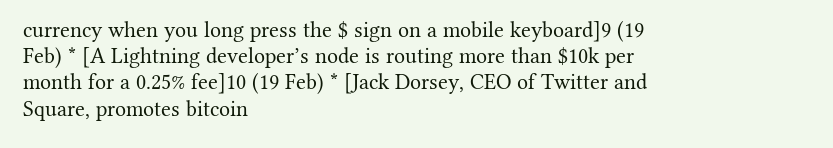currency when you long press the $ sign on a mobile keyboard]9 (19 Feb) * [A Lightning developer’s node is routing more than $10k per month for a 0.25% fee]10 (19 Feb) * [Jack Dorsey, CEO of Twitter and Square, promotes bitcoin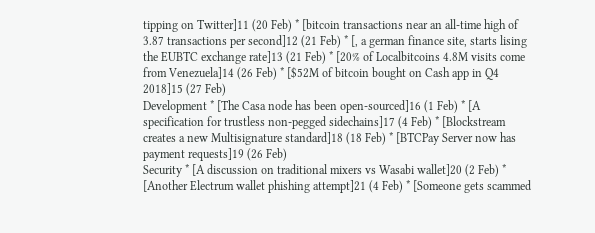tipping on Twitter]11 (20 Feb) * [bitcoin transactions near an all-time high of 3.87 transactions per second]12 (21 Feb) * [, a german finance site, starts lising the EUBTC exchange rate]13 (21 Feb) * [20% of Localbitcoins 4.8M visits come from Venezuela]14 (26 Feb) * [$52M of bitcoin bought on Cash app in Q4 2018]15 (27 Feb)
Development * [The Casa node has been open-sourced]16 (1 Feb) * [A specification for trustless non-pegged sidechains]17 (4 Feb) * [Blockstream creates a new Multisignature standard]18 (18 Feb) * [BTCPay Server now has payment requests]19 (26 Feb)
Security * [A discussion on traditional mixers vs Wasabi wallet]20 (2 Feb) * [Another Electrum wallet phishing attempt]21 (4 Feb) * [Someone gets scammed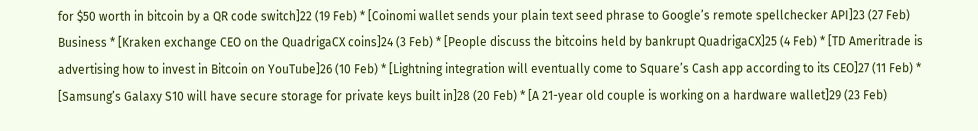for $50 worth in bitcoin by a QR code switch]22 (19 Feb) * [Coinomi wallet sends your plain text seed phrase to Google’s remote spellchecker API]23 (27 Feb)
Business * [Kraken exchange CEO on the QuadrigaCX coins]24 (3 Feb) * [People discuss the bitcoins held by bankrupt QuadrigaCX]25 (4 Feb) * [TD Ameritrade is advertising how to invest in Bitcoin on YouTube]26 (10 Feb) * [Lightning integration will eventually come to Square’s Cash app according to its CEO]27 (11 Feb) * [Samsung’s Galaxy S10 will have secure storage for private keys built in]28 (20 Feb) * [A 21-year old couple is working on a hardware wallet]29 (23 Feb)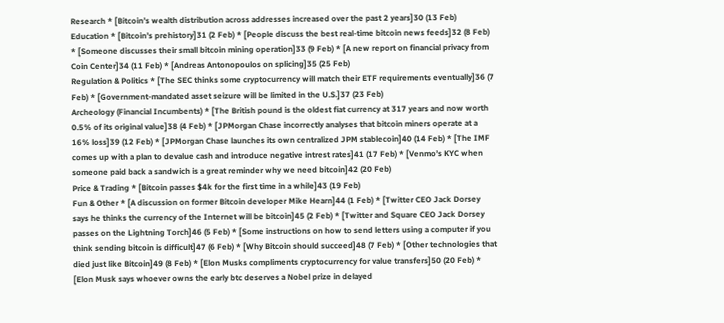Research * [Bitcoin’s wealth distribution across addresses increased over the past 2 years]30 (13 Feb)
Education * [Bitcoin’s prehistory]31 (2 Feb) * [People discuss the best real-time bitcoin news feeds]32 (8 Feb) * [Someone discusses their small bitcoin mining operation]33 (9 Feb) * [A new report on financial privacy from Coin Center]34 (11 Feb) * [Andreas Antonopoulos on splicing]35 (25 Feb)
Regulation & Politics * [The SEC thinks some cryptocurrency will match their ETF requirements eventually]36 (7 Feb) * [Government-mandated asset seizure will be limited in the U.S.]37 (23 Feb)
Archeology (Financial Incumbents) * [The British pound is the oldest fiat currency at 317 years and now worth 0.5% of its original value]38 (4 Feb) * [JPMorgan Chase incorrectly analyses that bitcoin miners operate at a 16% loss]39 (12 Feb) * [JPMorgan Chase launches its own centralized JPM stablecoin]40 (14 Feb) * [The IMF comes up with a plan to devalue cash and introduce negative intrest rates]41 (17 Feb) * [Venmo’s KYC when someone paid back a sandwich is a great reminder why we need bitcoin]42 (20 Feb)
Price & Trading * [Bitcoin passes $4k for the first time in a while]43 (19 Feb)
Fun & Other * [A discussion on former Bitcoin developer Mike Hearn]44 (1 Feb) * [Twitter CEO Jack Dorsey says he thinks the currency of the Internet will be bitcoin]45 (2 Feb) * [Twitter and Square CEO Jack Dorsey passes on the Lightning Torch]46 (5 Feb) * [Some instructions on how to send letters using a computer if you think sending bitcoin is difficult]47 (6 Feb) * [Why Bitcoin should succeed]48 (7 Feb) * [Other technologies that died just like Bitcoin]49 (8 Feb) * [Elon Musks compliments cryptocurrency for value transfers]50 (20 Feb) * [Elon Musk says whoever owns the early btc deserves a Nobel prize in delayed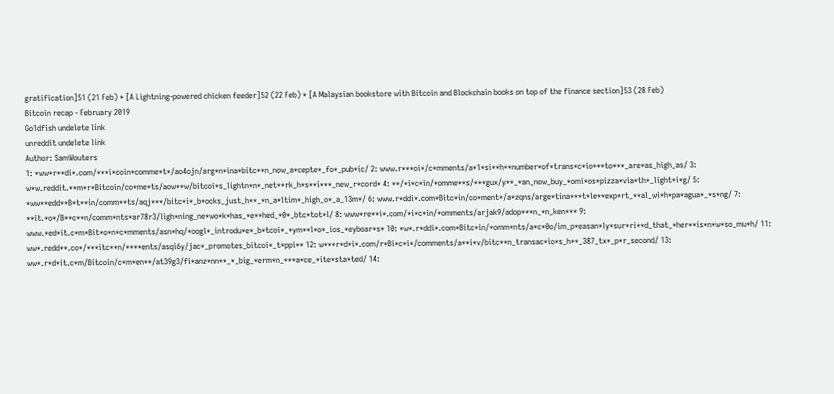gratification]51 (21 Feb) * [A Lightning-powered chicken feeder]52 (22 Feb) * [A Malaysian bookstore with Bitcoin and Blockchain books on top of the finance section]53 (28 Feb)
Bitcoin recap - February 2019
Go1dfish undelete link
unreddit undelete link
Author: SamWouters
1: *ww*r**di*.com/***i*coin*comme*t*/ao4ojn/arg*n*ina*bitc**n_now_a*cepte*_fo*_pub*ic/ 2: www.r***oi*/c*mments/a*1*si**h**number*of*trans*c*io***to***_are*as_high_as/ 3: w*w.reddit.**m*r*Bitcoin/co*me*ts/aow**w/bitcoi*s_lightn*n*_net**rk_h*s**i***_new_r*cord* 4: **/*i*c*in/*omme**s/***gux/y**_*an_now_buy_*omi*os*pizza*via*th*_light*i*g/ 5: *ww**edd**B*t**in/comm**ts/aqj***/bitc*i*_b*ocks_just_h**_*n_a*ltim*_high_o*_a_13m*/ 6: www.r*ddi*.com*Bitc*in/co*ment*/a*zqns/arge*tina***t*le**exp*rt_**al_wi*h*pa*agua*_*s*ng/ 7: **it.*o*/B**c**n/comm*nts*ar78r3/ligh*ning_ne*wo*k*has_*e**hed_*0*_btc*tot*l/ 8: www*re**i*.com/*i*c*in/*omments/arjak9/adop***n_*n_ken*** 9: www.*ed*it.c*m*Bit*o*n*c*mments/asn*hq/*oogl*_introdu*e*_b*tcoi*_*ym**l*o*_ios_*eyboar*s* 10: *w*.r*ddi*.com*Bitc*in/*omm*nts/a*c*0o/im_p*easan*ly*sur*ri**d_that_*her**is*n*w*so_mu*h/ 11: ww*.redd**.co*/***itc**n/****ents/asqi6y/jac*_promotes_bitcoi*_t*ppi** 12: w***r*d*i*.com/r*Bi*c*i*/comments/a**i*v/bitc**n_transac*io*s_h**_387_tx*_p*r_second/ 13: ww*.r*d*it.c*m/Bitcoin/c*m*en**/at39g3/fi*anz*nn**_*_big_*erm*n_***a*ce_*ite*sta*ted/ 14: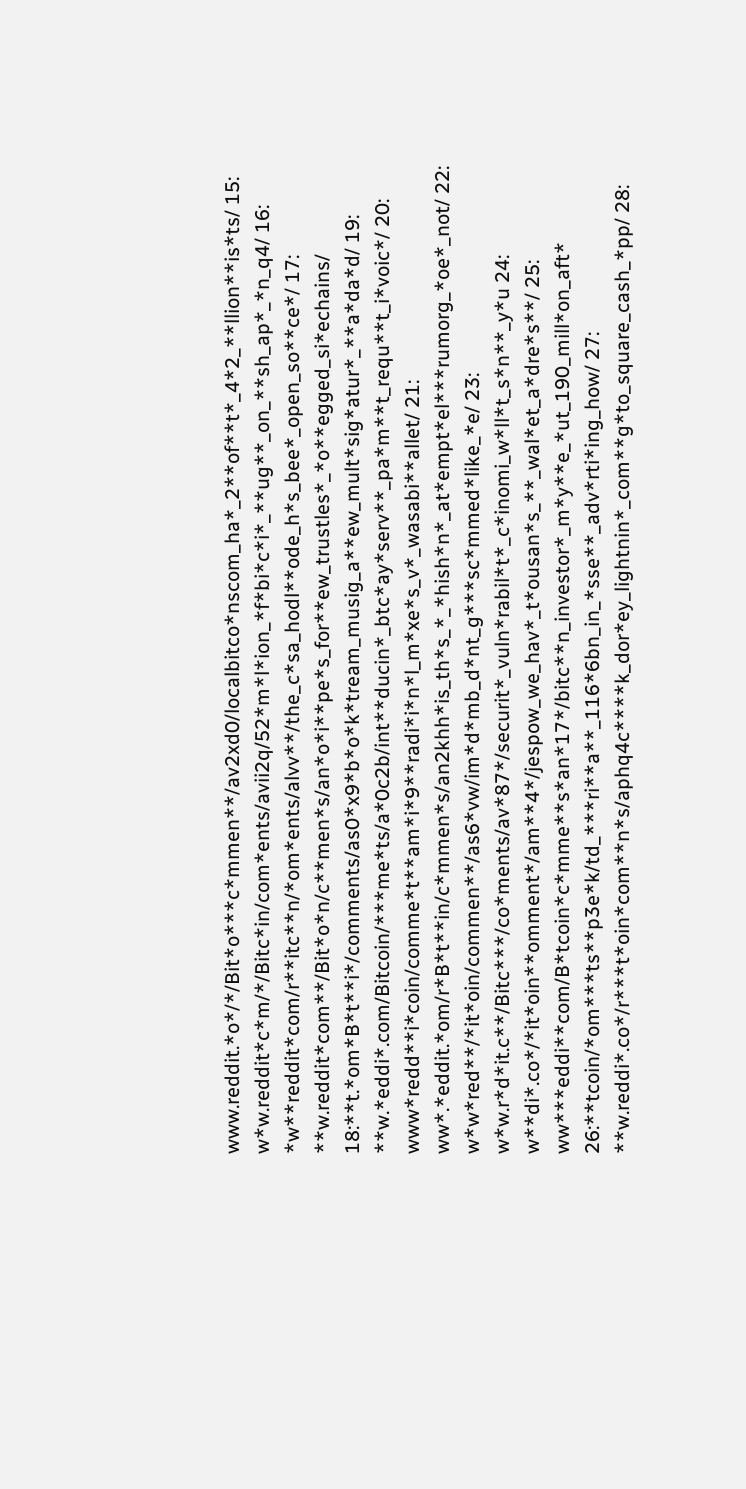www.reddit.*o*/*/Bit*o***c*mmen**/av2xd0/localbitco*nscom_ha*_2**of**t*_4*2_**llion**is*ts/ 15: w*w.reddit*c*m/*/Bitc*in/com*ents/avii2q/52*m*l*ion_*f*bi*c*i*_**ug**_on_**sh_ap*_*n_q4/ 16: *w**reddit*com/r**itc**n/*om*ents/alvv**/the_c*sa_hodl**ode_h*s_bee*_open_so**ce*/ 17: **w.reddit*com**/Bit*o*n/c**men*s/an*o*i**pe*s_for**ew_trustles*_*o**egged_si*echains/ 18:**t.*om*B*t**i*/comments/as0*x9*b*o*k*tream_musig_a**ew_mult*sig*atur*_**a*da*d/ 19: **w.*eddi*.com/Bitcoin/***me*ts/a*0c2b/int**ducin*_btc*ay*serv**_pa*m**t_requ**t_i*voic*/ 20: www*redd**i*coin/comme*t**am*i*9**radi*i*n*l_m*xe*s_v*_wasabi**allet/ 21: ww*.*eddit.*om/r*B*t**in/c*mmen*s/an2khh*is_th*s_*_*hish*n*_at*empt*el***rumorg_*oe*_not/ 22: w*w*red**/*it*oin/commen**/as6*vw/im*d*mb_d*nt_g***sc*mmed*like_*e/ 23: w*w.r*d*it.c**/Bitc***/co*ments/av*87*/securit*_vuln*rabil*t*_c*inomi_w*ll*t_s*n**_y*u 24: w**di*.co*/*it*oin**omment*/am**4*/jespow_we_hav*_t*ousan*s_**_wal*et_a*dre*s**/ 25: ww***eddi**com/B*tcoin*c*mme**s*an*17*/bitc**n_investor*_m*y**e_*ut_190_mill*on_aft* 26:**tcoin/*om***ts**p3e*k/td_***ri**a**_116*6bn_in_*sse**_adv*rti*ing_how/ 27: **w.reddi*.co*/r***t*oin*com**n*s/aphq4c****k_dor*ey_lightnin*_com**g*to_square_cash_*pp/ 28: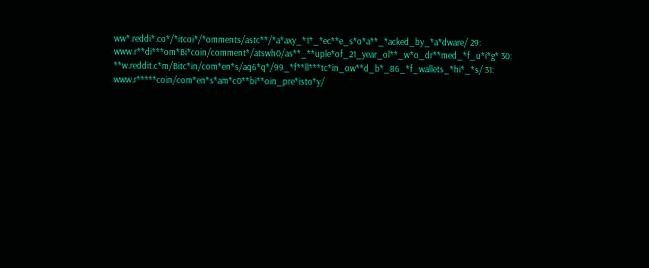ww*.reddi*.co*/*itcoi*/*omments/astc**/*a*axy_*1*_*ec**e_s*o*a**_*acked_by_*a*dware/ 29: www.r**di***om*Bi*coin/comment*/atswh0/as**_**uple*of_21_year_ol**_w*o_dr**med_*f_u*i*g* 30: **w.reddit.c*m/Bitc*in/com*en*s/aq6*q*/99_*f**ll***tc*in_ow**d_b*_86_*f_wallets_*hi*_*s/ 31: www.r*****coin/com*en*s*am*c0**bi**oin_pre*isto*y/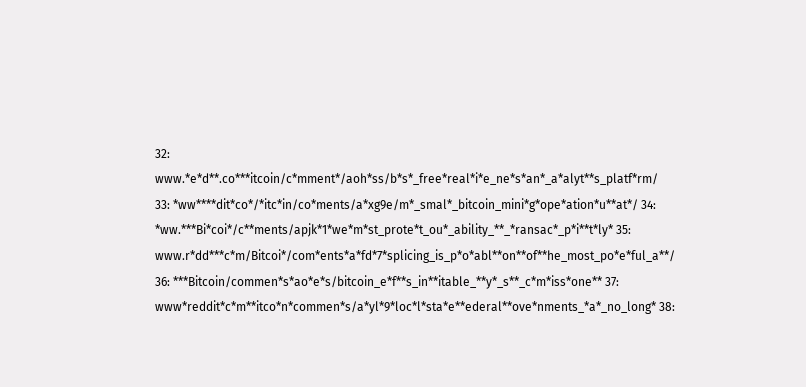32: www.*e*d**.co***itcoin/c*mment*/aoh*ss/b*s*_free*real*i*e_ne*s*an*_a*alyt**s_platf*rm/ 33: *ww****dit*co*/*itc*in/co*ments/a*xg9e/m*_smal*_bitcoin_mini*g*ope*ation*u**at*/ 34: *ww.***Bi*coi*/c**ments/apjk*1*we*m*st_prote*t_ou*_ability_**_*ransac*_p*i**t*ly* 35: www.r*dd***c*m/Bitcoi*/com*ents*a*fd*7*splicing_is_p*o*abl**on**of**he_most_po*e*ful_a**/ 36: ***Bitcoin/commen*s*ao*e*s/bitcoin_e*f**s_in**itable_**y*_s**_c*m*iss*one** 37: www*reddit*c*m**itco*n*commen*s/a*yl*9*loc*l*sta*e**ederal**ove*nments_*a*_no_long* 38: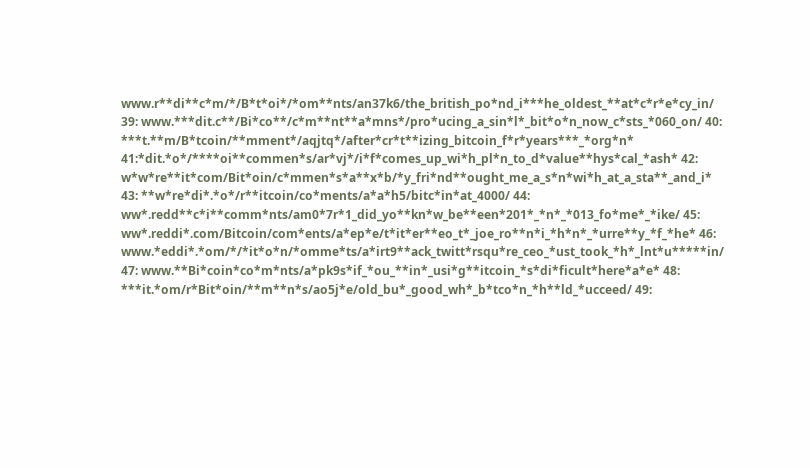www.r**di**c*m/*/B*t*oi*/*om**nts/an37k6/the_british_po*nd_i***he_oldest_**at*c*r*e*cy_in/ 39: www.***dit.c**/Bi*co**/c*m**nt**a*mns*/pro*ucing_a_sin*l*_bit*o*n_now_c*sts_*060_on/ 40: ***t.**m/B*tcoin/**mment*/aqjtq*/after*cr*t**izing_bitcoin_f*r*years***_*org*n* 41:*dit.*o*/****oi**commen*s/ar*vj*/i*f*comes_up_wi*h_pl*n_to_d*value**hys*cal_*ash* 42: w*w*re**it*com/Bit*oin/c*mmen*s*a**x*b/*y_fri*nd**ought_me_a_s*n*wi*h_at_a_sta**_and_i* 43: **w*re*di*.*o*/r**itcoin/co*ments/a*a*h5/bitc*in*at_4000/ 44: ww*.redd**c*i**comm*nts/am0*7r*1_did_yo**kn*w_be**een*201*_*n*_*013_fo*me*_*ike/ 45: ww*.reddi*.com/Bitcoin/com*ents/a*ep*e/t*it*er**eo_t*_joe_ro**n*i_*h*n*_*urre**y_*f_*he* 46: www.*eddi*.*om/*/*it*o*n/*omme*ts/a*irt9**ack_twitt*rsqu*re_ceo_*ust_took_*h*_lnt*u*****in/ 47: www.**Bi*coin*co*m*nts/a*pk9s*if_*ou_**in*_usi*g**itcoin_*s*di*ficult*here*a*e* 48: ***it.*om/r*Bit*oin/**m**n*s/ao5j*e/old_bu*_good_wh*_b*tco*n_*h**ld_*ucceed/ 49: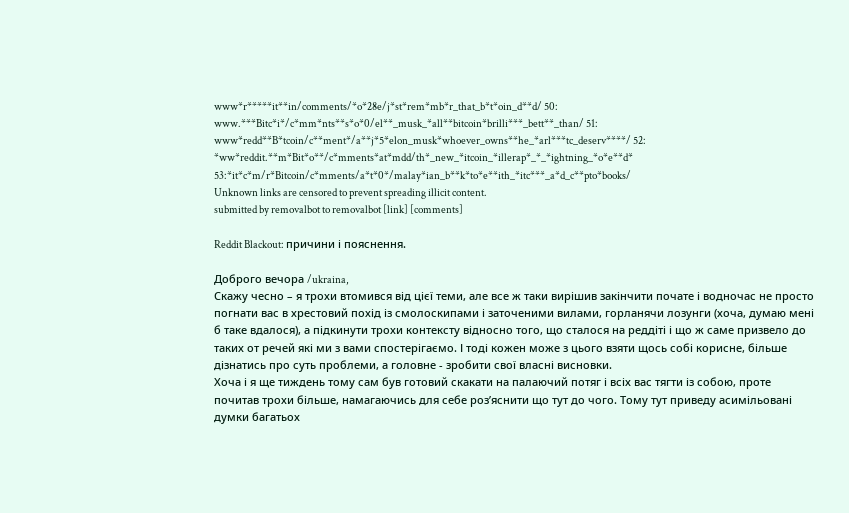www*r*****it**in/comments/*o*28e/j*st*rem*mb*r_that_b*t*oin_d**d/ 50: www.***Bitc*i*/c*mm*nts**s*o*0/el**_musk_*all**bitcoin*brilli***_bett**_than/ 51: www*redd**B*tcoin/c**ment*/a**j*5*elon_musk*whoever_owns**he_*arl***tc_deserv****/ 52: *ww*reddit.**m*Bit*o**/c*mments*at*mdd/th*_new_*itcoin_*illerap*_*_*ightning_*o*e**d* 53:*it*c*m/r*Bitcoin/c*mments/a*t*0*/malay*ian_b**k*to*e**ith_*itc***_a*d_c**pto*books/
Unknown links are censored to prevent spreading illicit content.
submitted by removalbot to removalbot [link] [comments]

Reddit Blackout: причини і пояснення.

Доброго вечора /ukraina,
Скажу чесно – я трохи втомився від цієї теми, але все ж таки вирішив закінчити почате і водночас не просто погнати вас в хрестовий похід із смолоскипами і заточеними вилами, горланячи лозунги (хоча, думаю мені б таке вдалося), а підкинути трохи контексту відносно того, що сталося на реддіті і що ж саме призвело до таких от речей які ми з вами спостерігаємо. І тоді кожен може з цього взяти щось собі корисне, більше дізнатись про суть проблеми, а головне - зробити свої власні висновки.
Хоча і я ще тиждень тому сам був готовий скакати на палаючий потяг і всіх вас тягти із собою, проте почитав трохи більше, намагаючись для себе роз’яснити що тут до чого. Тому тут приведу асимільовані думки багатьох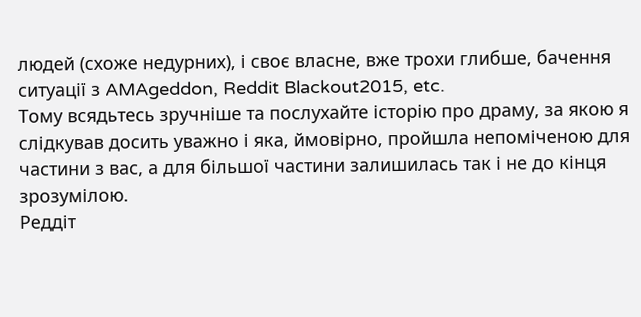людей (схоже недурних), і своє власне, вже трохи глибше, бачення ситуації з AMAgeddon, Reddit Blackout2015, etc.
Тому всядьтесь зручніше та послухайте історію про драму, за якою я слідкував досить уважно і яка, ймовірно, пройшла непоміченою для частини з вас, а для більшої частини залишилась так і не до кінця зрозумілою.
Реддіт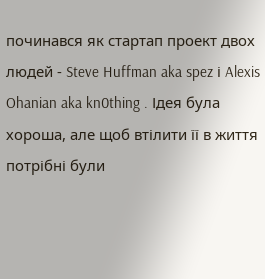починався як стартап проект двох людей - Steve Huffman aka spez і Alexis Ohanian aka kn0thing . Ідея була хороша, але щоб втілити її в життя потрібні були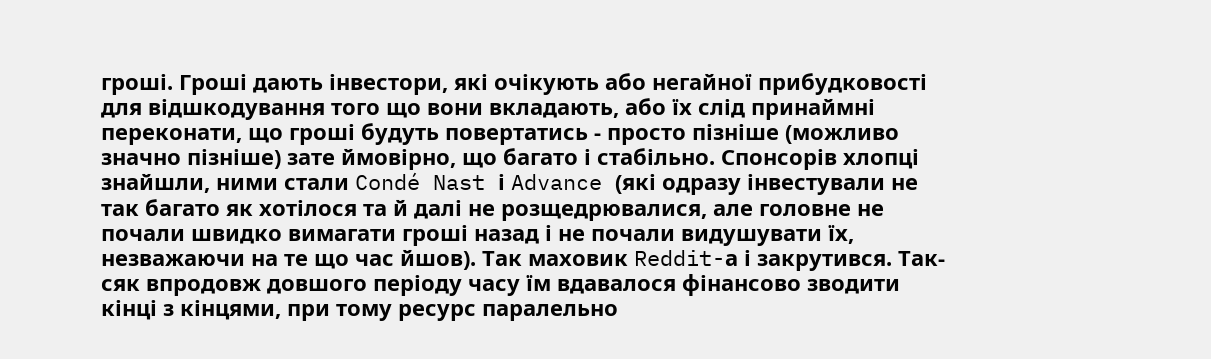гроші. Гроші дають інвестори, які очікують або негайної прибудковості для відшкодування того що вони вкладають, або їх слід принаймні переконати, що гроші будуть повертатись - просто пізніше (можливо значно пізніше) зате ймовірно, що багато і стабільно. Спонсорів хлопці знайшли, ними стали Condé Nast і Advance (які одразу інвестували не так багато як хотілося та й далі не розщедрювалися, але головне не почали швидко вимагати гроші назад і не почали видушувати їх, незважаючи на те що час йшов). Так маховик Reddit-а і закрутився. Так-сяк впродовж довшого періоду часу їм вдавалося фінансово зводити кінці з кінцями, при тому ресурс паралельно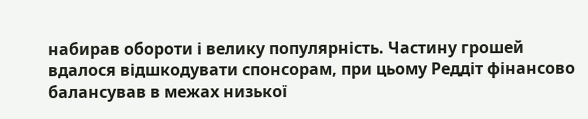набирав обороти і велику популярність. Частину грошей вдалося відшкодувати спонсорам, при цьому Реддіт фінансово балансував в межах низької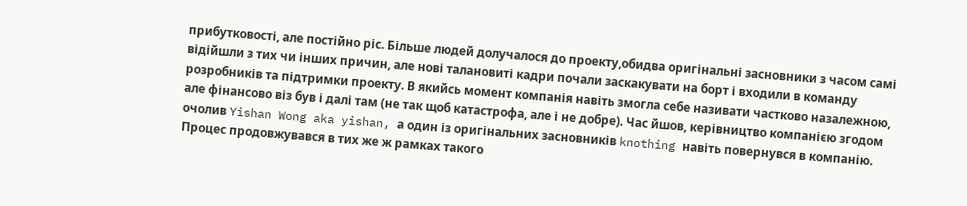прибутковості, але постійно ріс. Більше людей долучалося до проекту,обидва оригінальні засновники з часом самі відійшли з тих чи інших причин, але нові талановиті кадри почали заскакувати на борт і входили в команду розробників та підтримки проекту. В якийсь момент компанія навіть змогла себе називати частково назалежною, але фінансово віз був і далі там (не так щоб катастрофа, але і не добре). Час йшов, керівництво компанією згодом очолив Yishan Wong aka yishan, а один із оригінальних засновників knothing навіть повернувся в компанію. Процес продовжувався в тих же ж рамках такого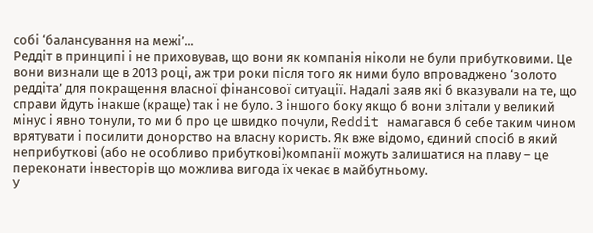собі ‘балансування на межі’...
Реддіт в принципі і не приховував, що вони як компанія ніколи не були прибутковими. Це вони визнали ще в 2013 році, аж три роки після того як ними було впроваджено ‘золото реддіта’ для покращення власної фінансової ситуації. Надалі заяв які б вказували на те, що справи йдуть інакше (краще) так і не було. З іншого боку якщо б вони злітали у великий мінус і явно тонули, то ми б про це швидко почули, Reddit намагався б себе таким чином врятувати і посилити донорство на власну користь. Як вже відомо, єдиний спосіб в який неприбуткові (або не особливо прибуткові)компанії можуть залишатися на плаву – це переконати інвесторів що можлива вигода їх чекає в майбутньому.
У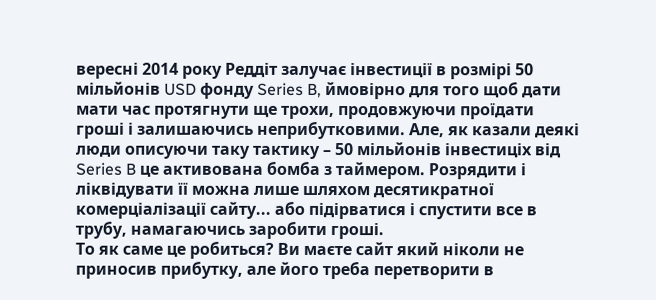вересні 2014 року Реддіт залучає інвестиції в розмірі 50 мільйонів USD фонду Series B, ймовірно для того щоб дати мати час протягнути ще трохи, продовжуючи проїдати гроші і залишаючись неприбутковими. Але, як казали деякі люди описуючи таку тактику – 50 мільйонів інвестиціх від Series B це активована бомба з таймером. Розрядити і ліквідувати її можна лише шляхом десятикратної комерціалізації сайту... або підірватися і спустити все в трубу, намагаючись заробити гроші.
То як саме це робиться? Ви маєте сайт який ніколи не приносив прибутку, але його треба перетворити в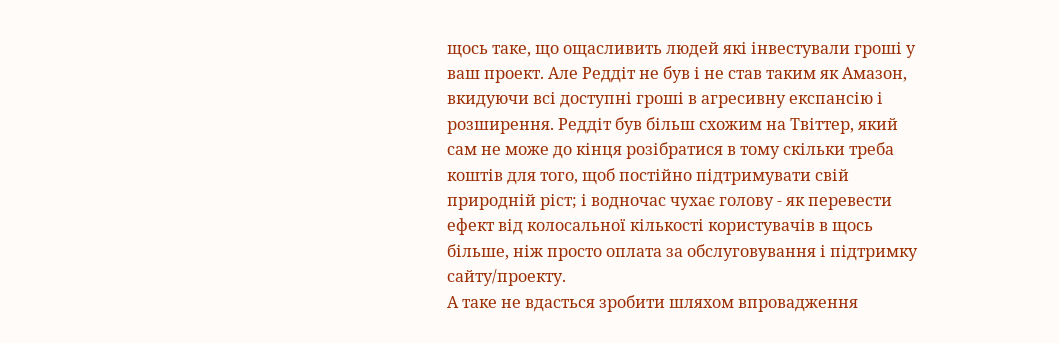щось таке, що ощасливить людей які інвестували гроші у ваш проект. Але Реддіт не був і не став таким як Амазон, вкидуючи всі доступні гроші в агресивну експансію і розширення. Реддіт був більш схожим на Твіттер, який сам не може до кінця розібратися в тому скільки треба коштів для того, щоб постійно підтримувати свій природній ріст; і водночас чухає голову - як перевести ефект від колосальної кількості користувачів в щось більше, ніж просто оплата за обслуговування і підтримку сайту/проекту.
А таке не вдасться зробити шляхом впровадження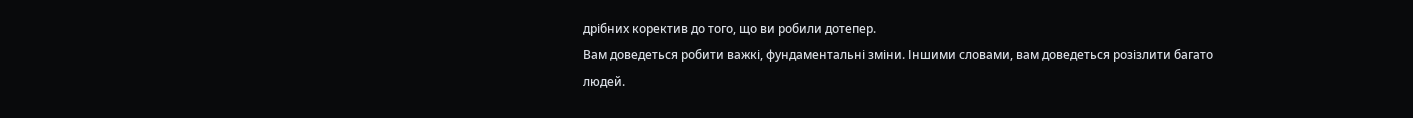дрібних коректив до того, що ви робили дотепер.
Вам доведеться робити важкі, фундаментальні зміни. Іншими словами, вам доведеться розізлити багато людей.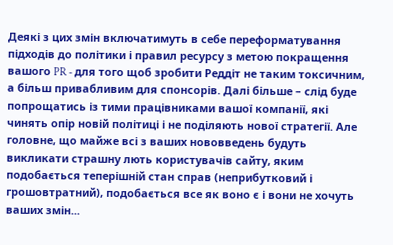Деякі з цих змін включатимуть в себе переформатування підходів до політики і правил ресурсу з метою покращення вашого PR - для того щоб зробити Реддіт не таким токсичним, а більш привабливим для спонсорів. Далі більше – слід буде попрощатись із тими працівниками вашої компанії, які чинять опір новій політиці і не поділяють нової стратегії. Але головне, що майже всі з ваших нововведень будуть викликати страшну лють користувачів сайту, яким подобається теперішній стан справ (неприбутковий і грошовтратний), подобається все як воно є і вони не хочуть ваших змін...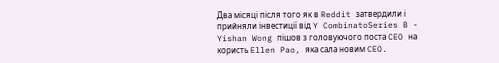Два місяці після того як в Reddit затвердили і прийняли інвестиції від Y CombinatoSeries B - Yishan Wong пішов з головуючого поста CEO на користь Ellen Pao, яка сала новим CEO.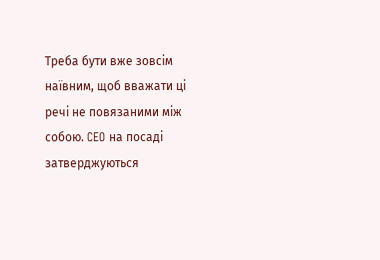Треба бути вже зовсім наївним, щоб вважати ці речі не повязаними між собою. CEO на посаді затверджуються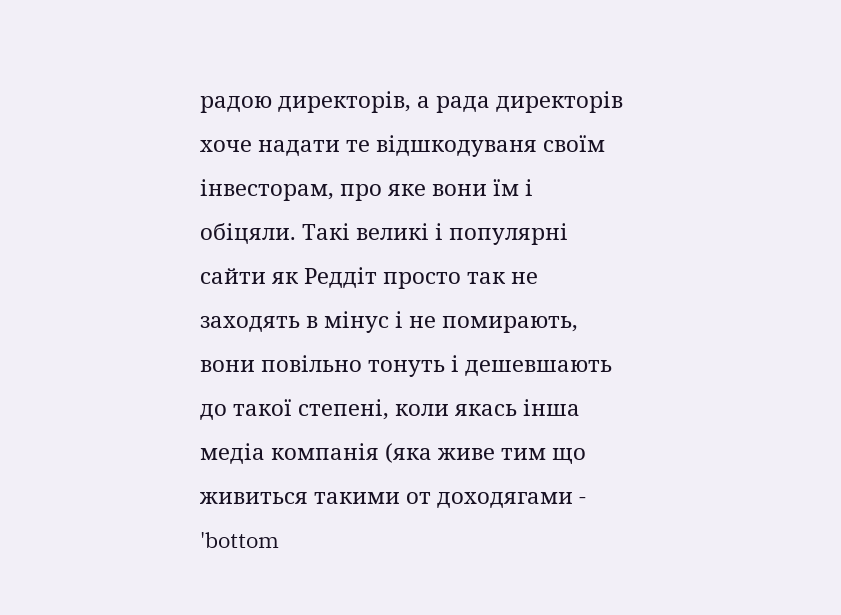радою директорів, а рада директорів хоче надати те відшкодуваня своїм інвесторам, про яке вони їм і обіцяли. Такі великі і популярні сайти як Реддіт просто так не заходять в мінус і не помирають, вони повільно тонуть і дешевшають до такої степені, коли якась інша медіа компанія (яка живе тим що живиться такими от доходягами - 'bottom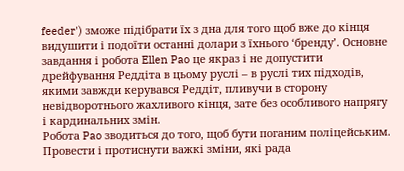feeder') зможе підібрати їх з дна для того щоб вже до кінця видушити і подоїти останні долари з їхнього ‘бренду’. Основне завдання і робота Ellen Pao це якраз і не допустити дрейфування Реддіта в цьому руслі – в руслі тих підходів, якими завжди керувався Реддіт, пливучи в сторону невідворотнього жахливого кінця, зате без особливого напрягу і кардинальних змін.
Робота Pao зводиться до того, щоб бути поганим поліцейським. Провести і протиснути важкі зміни, які рада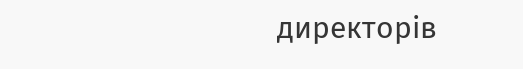директорів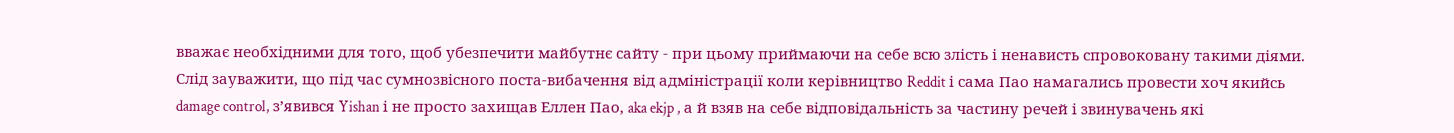вважає необхідними для того, щоб убезпечити майбутнє сайту - при цьому приймаючи на себе всю злість і ненависть спровоковану такими діями.
Слід зауважити, що під час сумнозвісного поста-вибачення від адміністрації коли керівництво Reddit і сама Пао намагались провести хоч якийсь damage control, з’явився Yishan і не просто захищав Еллен Пао, aka ekjp , а й взяв на себе відповідальність за частину речей і звинувачень які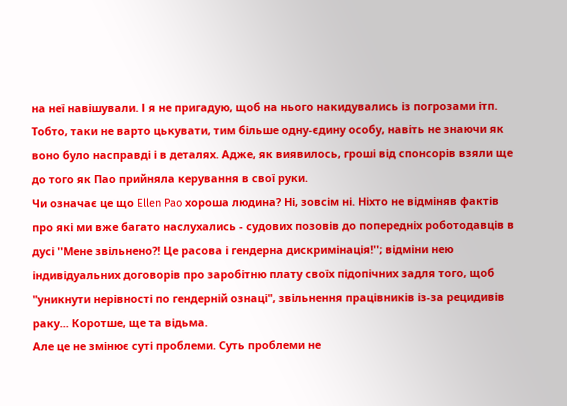на неї навішували. І я не пригадую, щоб на нього накидувались із погрозами ітп. Тобто, таки не варто цькувати, тим більше одну-єдину особу, навіть не знаючи як воно було насправді і в деталях. Адже, як виявилось, гроші від спонсорів взяли ще до того як Пао прийняла керування в свої руки.
Чи означає це що Ellen Pao хороша людина? Ні, зовсім ні. Ніхто не відміняв фактів про які ми вже багато наслухались - судових позовів до попередніх роботодавців в дусі ''Мене звільнено?! Це расова і гендерна дискримінація!''; відміни нею індивідуальних договорів про заробітню плату своїх підопічних задля того, щоб "уникнути нерівності по гендерній ознаці", звільнення працівників із-за рецидивів раку... Коротше, ще та відьма.
Але це не змінює суті проблеми. Суть проблеми не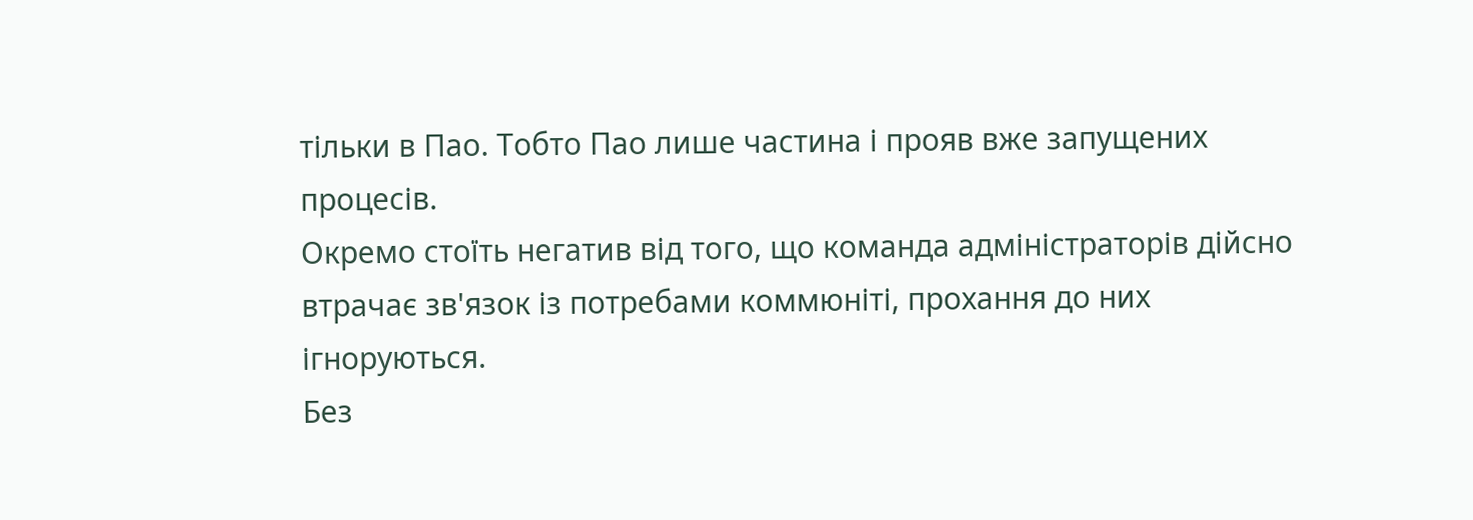тільки в Пао. Тобто Пао лише частина і прояв вже запущених процесів.
Окремо стоїть негатив від того, що команда адміністраторів дійсно втрачає зв'язок із потребами коммюніті, прохання до них ігноруються.
Без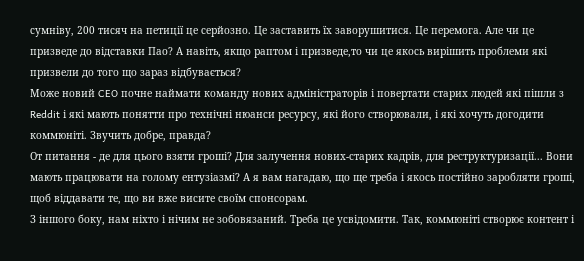сумніву, 200 тисяч на петиції це серйозно. Це заставить їх заворушитися. Це перемога. Але чи це призведе до відставки Пао? А навіть, якщо раптом і призведе,то чи це якось вирішить проблеми які призвели до того що зараз відбувається?
Може новий CEO почне наймати команду нових адміністраторів і повертати старих людей які пішли з Reddit і які мають понятти про технічні нюанси ресурсу, які його створювали, і які хочуть догодити коммюніті. Звучить добре, правда?
От питання - де для цього взяти гроші? Для залучення нових-старих кадрів, для реструктуризації... Вони мають працювати на голому ентузіазмі? А я вам нагадаю, що ще треба і якось постійно заробляти гроші, щоб віддавати те, що ви вже висите своїм спонсорам.
З іншого боку, нам ніхто і нічим не зобовязаний. Треба це усвідомити. Так, коммюніті створює контент і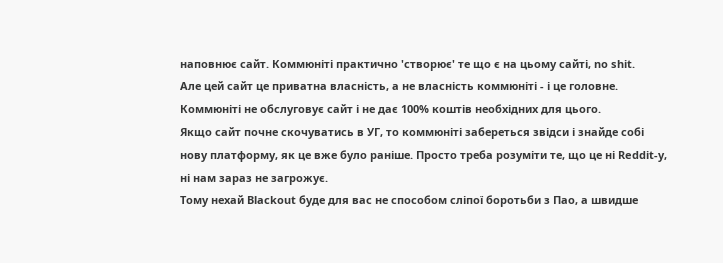наповнює сайт. Коммюніті практично 'створює' те що є на цьому сайті, no shit.
Але цей сайт це приватна власність, а не власність коммюніті - і це головне. Коммюніті не обслуговує сайт і не дає 100% коштів необхідних для цього.
Якщо сайт почне скочуватись в УГ, то коммюніті забереться звідси і знайде собі нову платформу, як це вже було раніше. Просто треба розуміти те, що це ні Reddit-у, ні нам зараз не загрожує.
Тому нехай Blackout буде для вас не способом сліпої боротьби з Пао, а швидше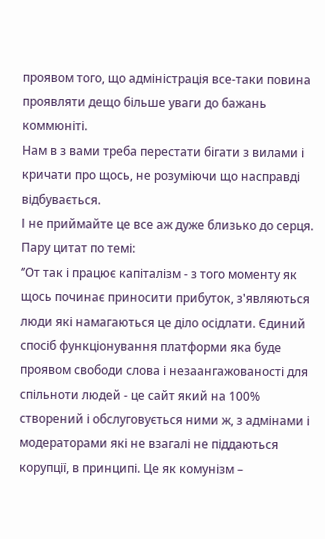проявом того, що адміністрація все-таки повина проявляти дещо більше уваги до бажань коммюніті.
Нам в з вами треба перестати бігати з вилами і кричати про щось, не розуміючи що насправді відбувається.
І не приймайте це все аж дуже близько до серця.
Пару цитат по темі:
‘’От так і працює капіталізм - з того моменту як щось починає приносити прибуток, з'являються люди які намагаються це діло осідлати. Єдиний спосіб функціонування платформи яка буде проявом свободи слова і незаангажованості для спільноти людей - це сайт який на 100% створений і обслуговується ними ж, з адмінами і модераторами які не взагалі не піддаються корупції, в принципі. Це як комунізм –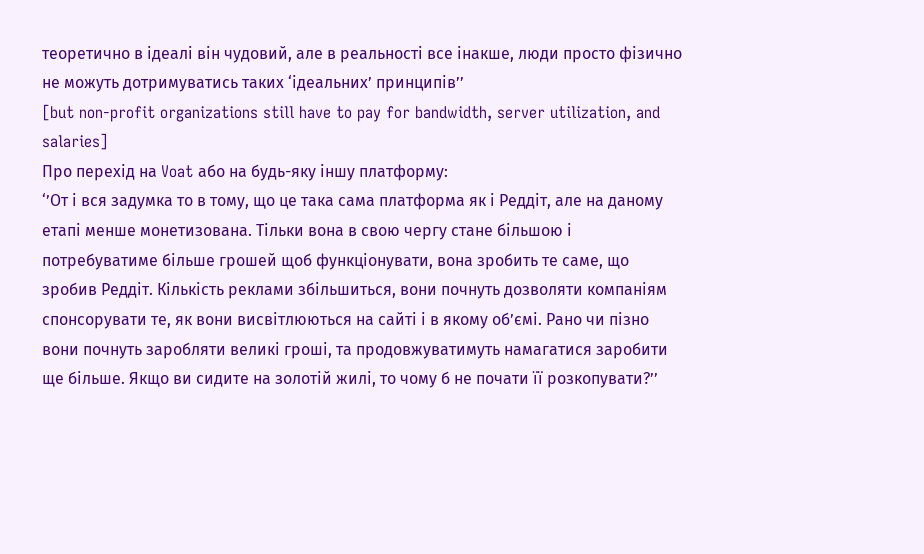теоретично в ідеалі він чудовий, але в реальності все інакше, люди просто фізично не можуть дотримуватись таких ‘ідеальних’ принципів’’
[but non-profit organizations still have to pay for bandwidth, server utilization, and salaries]
Про перехід на Voat або на будь-яку іншу платформу:
‘’От і вся задумка то в тому, що це така сама платформа як і Реддіт, але на даному етапі менше монетизована. Тільки вона в свою чергу стане більшою і потребуватиме більше грошей щоб функціонувати, вона зробить те саме, що зробив Реддіт. Кількість реклами збільшиться, вони почнуть дозволяти компаніям спонсорувати те, як вони висвітлюються на сайті і в якому об’ємі. Рано чи пізно вони почнуть заробляти великі гроші, та продовжуватимуть намагатися заробити ще більше. Якщо ви сидите на золотій жилі, то чому б не почати її розкопувати?’’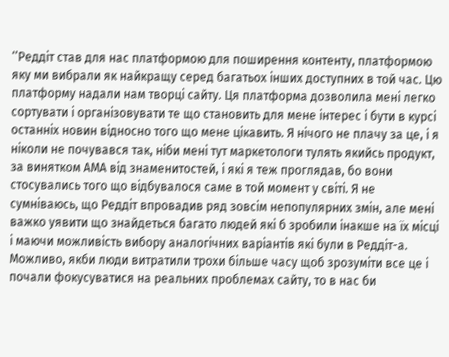‘’Реддіт став для нас платформою для поширення контенту, платформою яку ми вибрали як найкращу серед багатьох інших доступних в той час. Цю платформу надали нам творці сайту. Ця платформа дозволила мені легко сортувати і організовувати те що становить для мене інтерес і бути в курсі останніх новин відносно того що мене цікавить. Я нічого не плачу за це, і я ніколи не почувався так, ніби мені тут маркетологи тулять якийсь продукт, за винятком АМА від знаменитостей, і які я теж проглядав, бо вони стосувались того що відбувалося саме в той момент у світі. Я не сумніваюсь, що Реддіт впровадив ряд зовсім непопулярних змін, але мені важко уявити що знайдеться багато людей які б зробили інакше на їх місці і маючи можливість вибору аналогічних варіантів які були в Реддіт-а. Можливо, якби люди витратили трохи більше часу щоб зрозуміти все це і почали фокусуватися на реальних проблемах сайту, то в нас би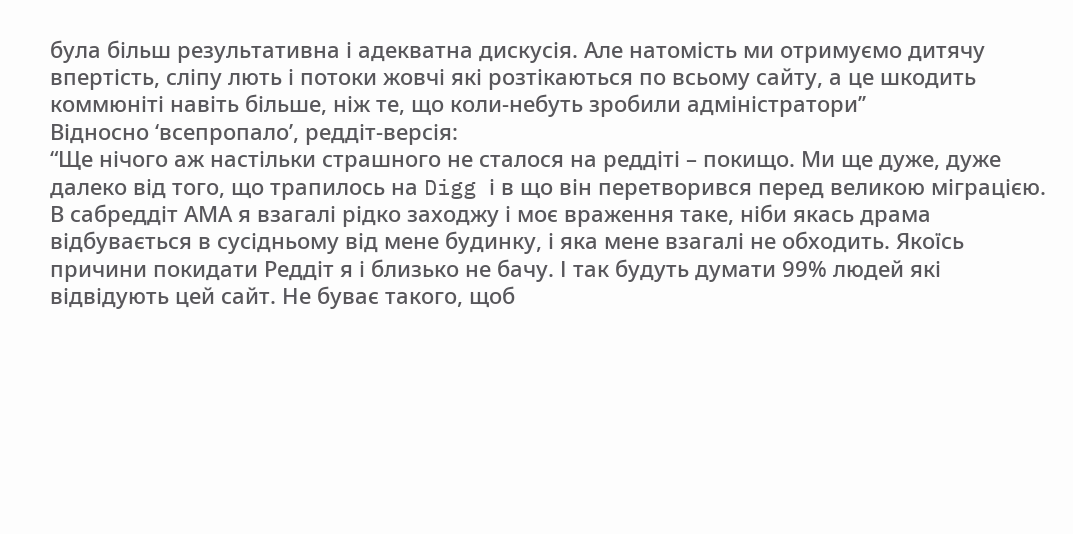була більш результативна і адекватна дискусія. Але натомість ми отримуємо дитячу впертість, сліпу лють і потоки жовчі які розтікаються по всьому сайту, а це шкодить коммюніті навіть більше, ніж те, що коли-небуть зробили адміністратори’’
Відносно ‘всепропало’, реддіт-версія:
“Ще нічого аж настільки страшного не сталося на реддіті – покищо. Ми ще дуже, дуже далеко від того, що трапилось на Digg і в що він перетворився перед великою міграцією. В сабреддіт АМА я взагалі рідко заходжу і моє враження таке, ніби якась драма відбувається в сусідньому від мене будинку, і яка мене взагалі не обходить. Якоїсь причини покидати Реддіт я і близько не бачу. І так будуть думати 99% людей які відвідують цей сайт. Не буває такого, щоб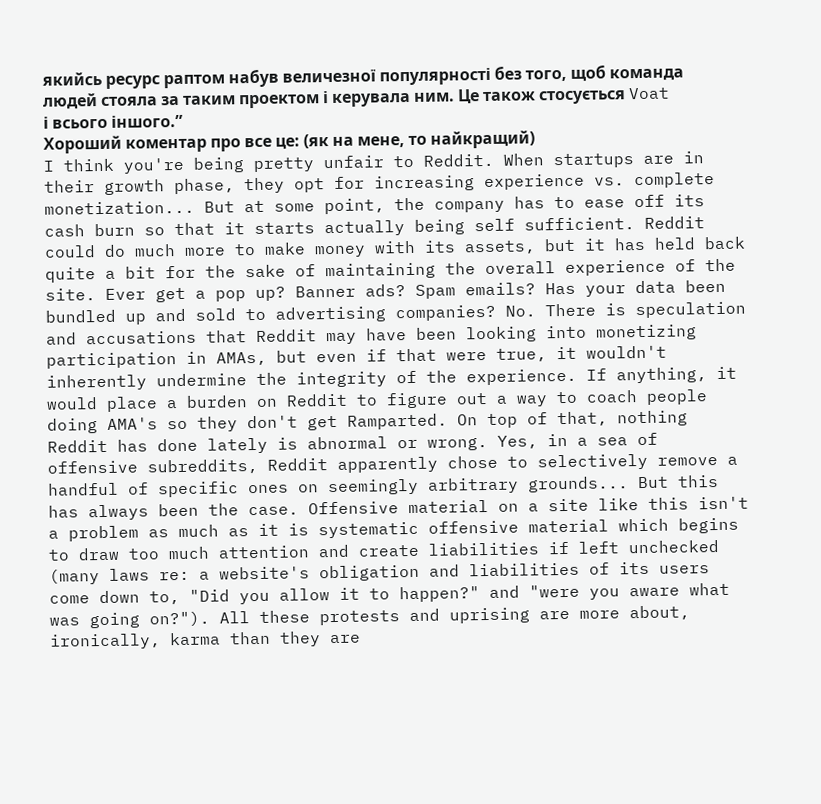якийсь ресурс раптом набув величезної популярності без того, щоб команда людей стояла за таким проектом і керувала ним. Це також стосується Voat і всього іншого.”
Хороший коментар про все це: (як на мене, то найкращий)
I think you're being pretty unfair to Reddit. When startups are in their growth phase, they opt for increasing experience vs. complete monetization... But at some point, the company has to ease off its cash burn so that it starts actually being self sufficient. Reddit could do much more to make money with its assets, but it has held back quite a bit for the sake of maintaining the overall experience of the site. Ever get a pop up? Banner ads? Spam emails? Has your data been bundled up and sold to advertising companies? No. There is speculation and accusations that Reddit may have been looking into monetizing participation in AMAs, but even if that were true, it wouldn't inherently undermine the integrity of the experience. If anything, it would place a burden on Reddit to figure out a way to coach people doing AMA's so they don't get Ramparted. On top of that, nothing Reddit has done lately is abnormal or wrong. Yes, in a sea of offensive subreddits, Reddit apparently chose to selectively remove a handful of specific ones on seemingly arbitrary grounds... But this has always been the case. Offensive material on a site like this isn't a problem as much as it is systematic offensive material which begins to draw too much attention and create liabilities if left unchecked (many laws re: a website's obligation and liabilities of its users come down to, "Did you allow it to happen?" and "were you aware what was going on?"). All these protests and uprising are more about, ironically, karma than they are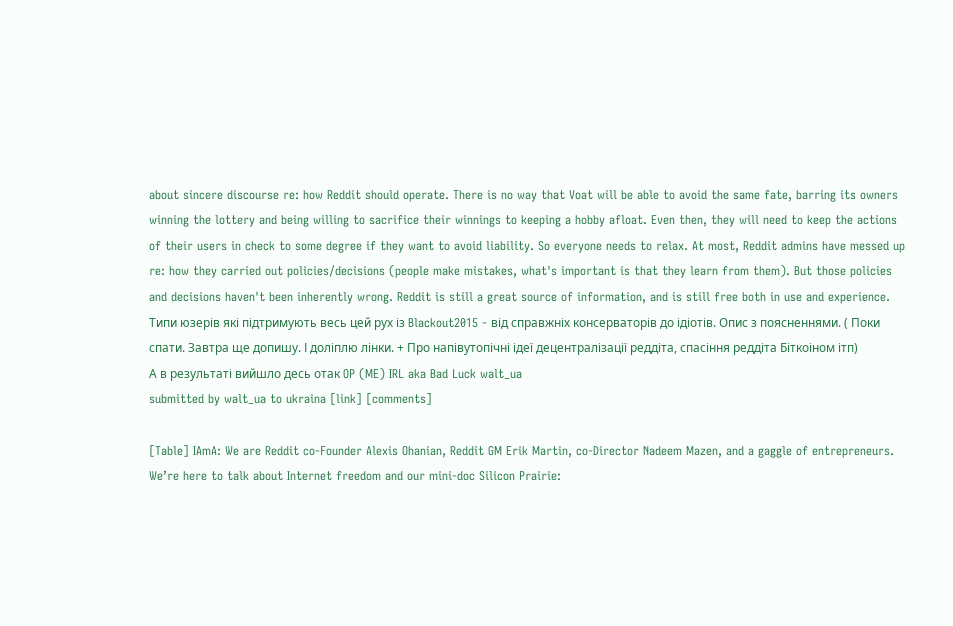about sincere discourse re: how Reddit should operate. There is no way that Voat will be able to avoid the same fate, barring its owners winning the lottery and being willing to sacrifice their winnings to keeping a hobby afloat. Even then, they will need to keep the actions of their users in check to some degree if they want to avoid liability. So everyone needs to relax. At most, Reddit admins have messed up re: how they carried out policies/decisions (people make mistakes, what's important is that they learn from them). But those policies and decisions haven't been inherently wrong. Reddit is still a great source of information, and is still free both in use and experience.
Типи юзерів які підтримують весь цей рух із Blackout2015 - від справжніх консерваторів до ідіотів. Опис з поясненнями. ( Поки спати. Завтра ще допишу. І доліплю лінки. + Про напівутопічні ідеї децентралізації реддіта, спасіння реддіта Біткоіном ітп)
А в результаті вийшло десь отак OP (ME) IRL aka Bad Luck walt_ua
submitted by walt_ua to ukraina [link] [comments]

[Table] IAmA: We are Reddit co-Founder Alexis Ohanian, Reddit GM Erik Martin, co-Director Nadeem Mazen, and a gaggle of entrepreneurs. We’re here to talk about Internet freedom and our mini-doc Silicon Prairie: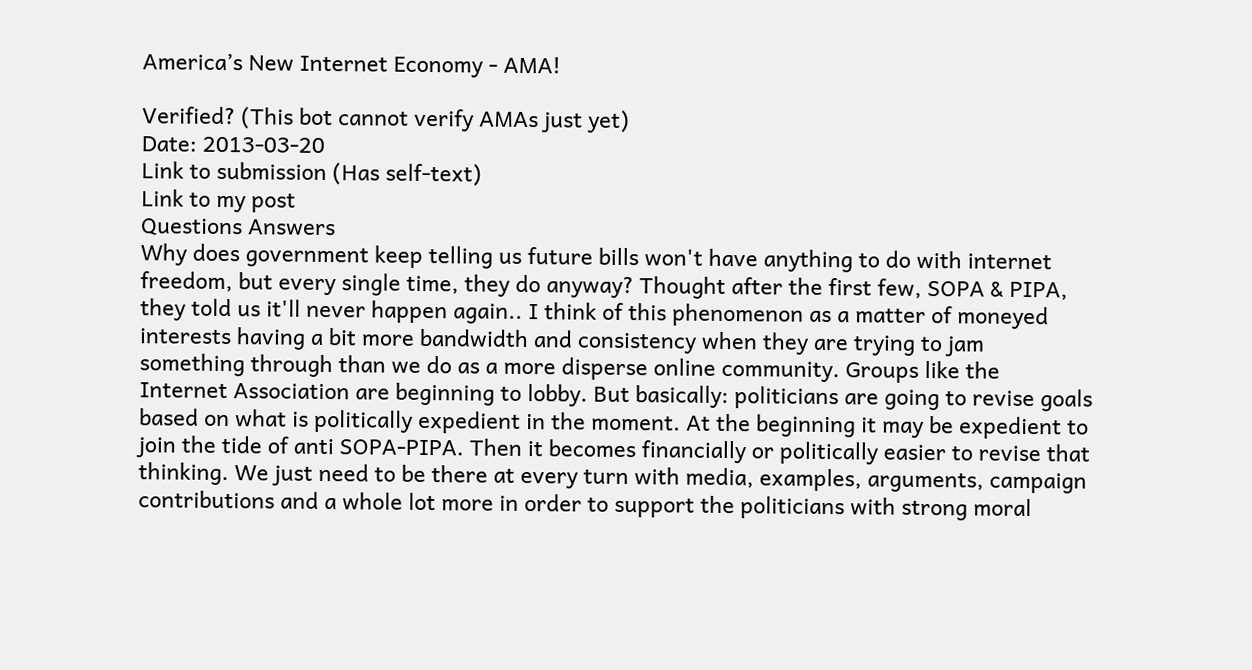America’s New Internet Economy - AMA!

Verified? (This bot cannot verify AMAs just yet)
Date: 2013-03-20
Link to submission (Has self-text)
Link to my post
Questions Answers
Why does government keep telling us future bills won't have anything to do with internet freedom, but every single time, they do anyway? Thought after the first few, SOPA & PIPA, they told us it'll never happen again.. I think of this phenomenon as a matter of moneyed interests having a bit more bandwidth and consistency when they are trying to jam something through than we do as a more disperse online community. Groups like the Internet Association are beginning to lobby. But basically: politicians are going to revise goals based on what is politically expedient in the moment. At the beginning it may be expedient to join the tide of anti SOPA-PIPA. Then it becomes financially or politically easier to revise that thinking. We just need to be there at every turn with media, examples, arguments, campaign contributions and a whole lot more in order to support the politicians with strong moral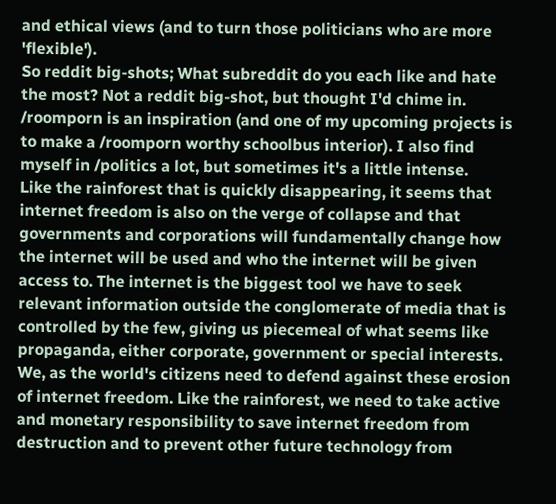and ethical views (and to turn those politicians who are more 'flexible').
So reddit big-shots; What subreddit do you each like and hate the most? Not a reddit big-shot, but thought I'd chime in. /roomporn is an inspiration (and one of my upcoming projects is to make a /roomporn worthy schoolbus interior). I also find myself in /politics a lot, but sometimes it's a little intense.
Like the rainforest that is quickly disappearing, it seems that internet freedom is also on the verge of collapse and that governments and corporations will fundamentally change how the internet will be used and who the internet will be given access to. The internet is the biggest tool we have to seek relevant information outside the conglomerate of media that is controlled by the few, giving us piecemeal of what seems like propaganda, either corporate, government or special interests. We, as the world's citizens need to defend against these erosion of internet freedom. Like the rainforest, we need to take active and monetary responsibility to save internet freedom from destruction and to prevent other future technology from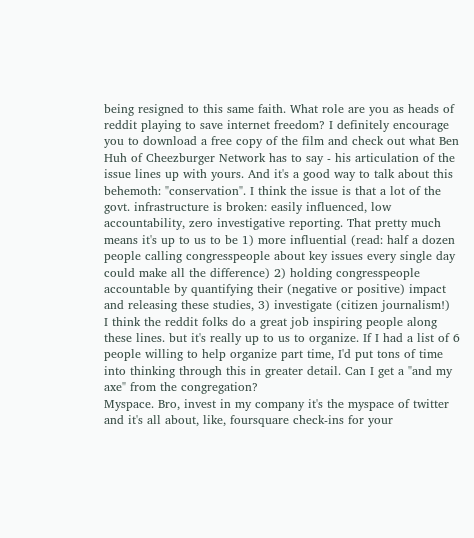being resigned to this same faith. What role are you as heads of reddit playing to save internet freedom? I definitely encourage you to download a free copy of the film and check out what Ben Huh of Cheezburger Network has to say - his articulation of the issue lines up with yours. And it's a good way to talk about this behemoth: "conservation". I think the issue is that a lot of the govt. infrastructure is broken: easily influenced, low accountability, zero investigative reporting. That pretty much means it's up to us to be 1) more influential (read: half a dozen people calling congresspeople about key issues every single day could make all the difference) 2) holding congresspeople accountable by quantifying their (negative or positive) impact and releasing these studies, 3) investigate (citizen journalism!)
I think the reddit folks do a great job inspiring people along these lines. but it's really up to us to organize. If I had a list of 6 people willing to help organize part time, I'd put tons of time into thinking through this in greater detail. Can I get a "and my axe" from the congregation?
Myspace. Bro, invest in my company it's the myspace of twitter and it's all about, like, foursquare check-ins for your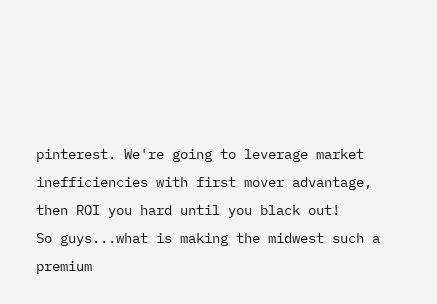pinterest. We're going to leverage market inefficiencies with first mover advantage, then ROI you hard until you black out!
So guys...what is making the midwest such a premium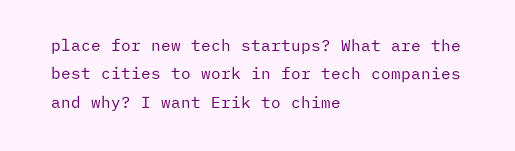place for new tech startups? What are the best cities to work in for tech companies and why? I want Erik to chime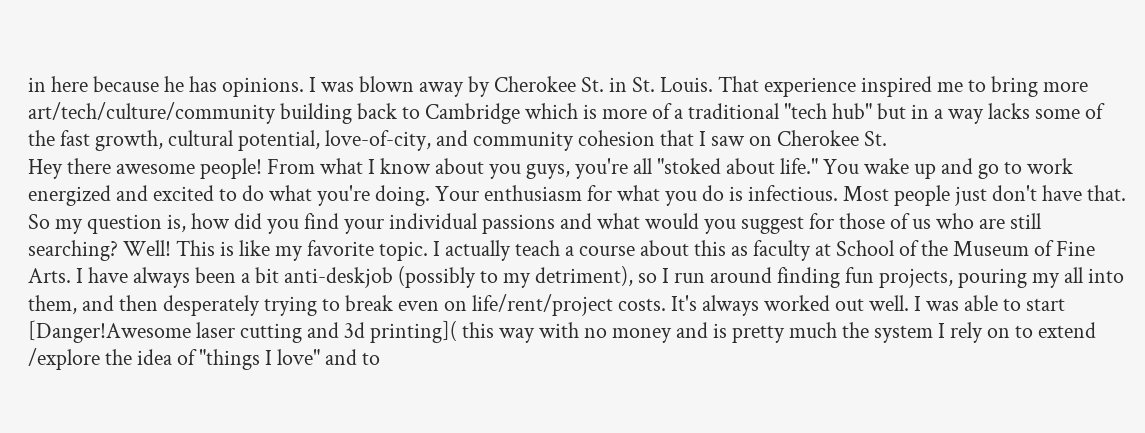in here because he has opinions. I was blown away by Cherokee St. in St. Louis. That experience inspired me to bring more art/tech/culture/community building back to Cambridge which is more of a traditional "tech hub" but in a way lacks some of the fast growth, cultural potential, love-of-city, and community cohesion that I saw on Cherokee St.
Hey there awesome people! From what I know about you guys, you're all "stoked about life." You wake up and go to work energized and excited to do what you're doing. Your enthusiasm for what you do is infectious. Most people just don't have that. So my question is, how did you find your individual passions and what would you suggest for those of us who are still searching? Well! This is like my favorite topic. I actually teach a course about this as faculty at School of the Museum of Fine Arts. I have always been a bit anti-deskjob (possibly to my detriment), so I run around finding fun projects, pouring my all into them, and then desperately trying to break even on life/rent/project costs. It's always worked out well. I was able to start [Danger!Awesome laser cutting and 3d printing]( this way with no money and is pretty much the system I rely on to extend /explore the idea of "things I love" and to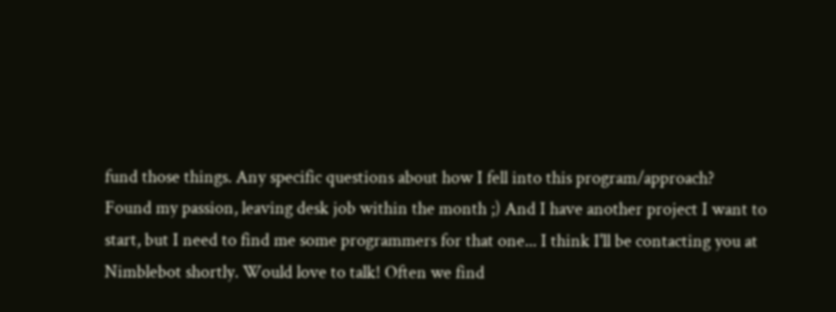fund those things. Any specific questions about how I fell into this program/approach?
Found my passion, leaving desk job within the month ;) And I have another project I want to start, but I need to find me some programmers for that one... I think I'll be contacting you at Nimblebot shortly. Would love to talk! Often we find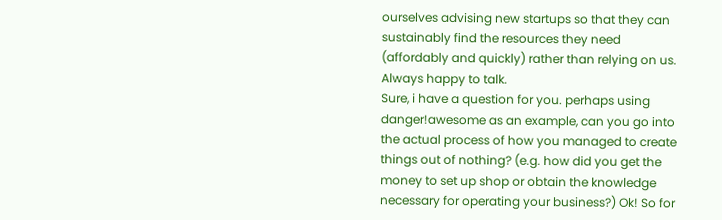ourselves advising new startups so that they can sustainably find the resources they need (affordably and quickly) rather than relying on us. Always happy to talk.
Sure, i have a question for you. perhaps using danger!awesome as an example, can you go into the actual process of how you managed to create things out of nothing? (e.g. how did you get the money to set up shop or obtain the knowledge necessary for operating your business?) Ok! So for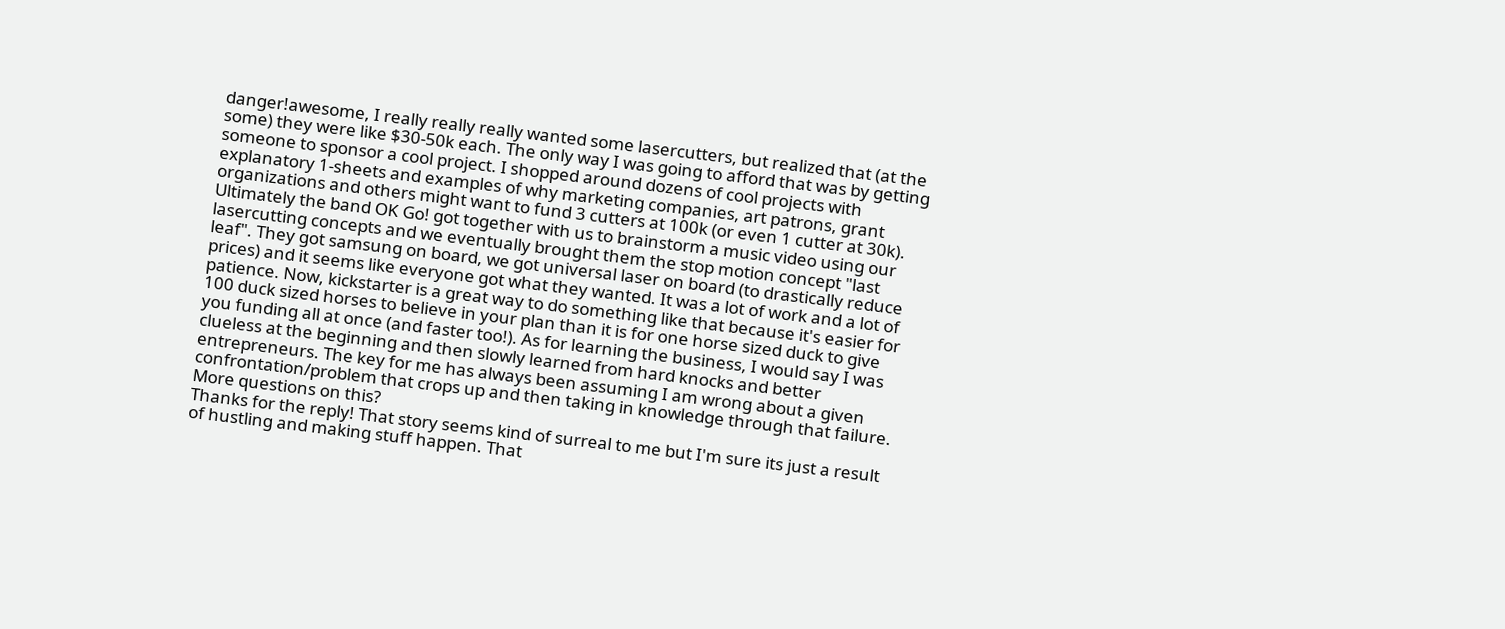danger!awesome, I really really really wanted some lasercutters, but realized that (at the some) they were like $30-50k each. The only way I was going to afford that was by getting someone to sponsor a cool project. I shopped around dozens of cool projects with explanatory 1-sheets and examples of why marketing companies, art patrons, grant organizations and others might want to fund 3 cutters at 100k (or even 1 cutter at 30k). Ultimately the band OK Go! got together with us to brainstorm a music video using our lasercutting concepts and we eventually brought them the stop motion concept "last leaf". They got samsung on board, we got universal laser on board (to drastically reduce prices) and it seems like everyone got what they wanted. It was a lot of work and a lot of patience. Now, kickstarter is a great way to do something like that because it's easier for 100 duck sized horses to believe in your plan than it is for one horse sized duck to give you funding all at once (and faster too!). As for learning the business, I would say I was clueless at the beginning and then slowly learned from hard knocks and better entrepreneurs. The key for me has always been assuming I am wrong about a given confrontation/problem that crops up and then taking in knowledge through that failure. More questions on this?
Thanks for the reply! That story seems kind of surreal to me but I'm sure its just a result of hustling and making stuff happen. That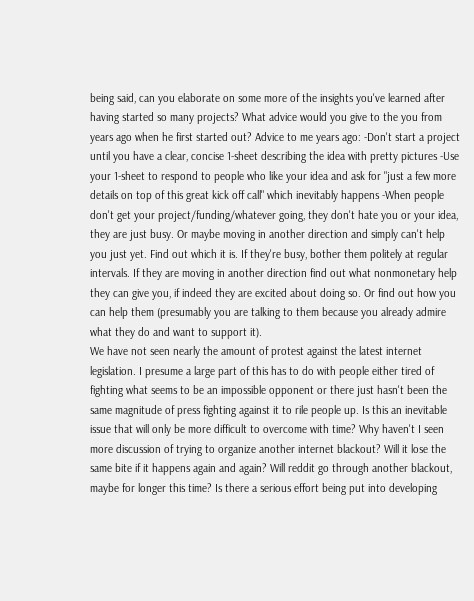being said, can you elaborate on some more of the insights you've learned after having started so many projects? What advice would you give to the you from years ago when he first started out? Advice to me years ago: -Don't start a project until you have a clear, concise 1-sheet describing the idea with pretty pictures -Use your 1-sheet to respond to people who like your idea and ask for "just a few more details on top of this great kick off call" which inevitably happens -When people don't get your project/funding/whatever going, they don't hate you or your idea, they are just busy. Or maybe moving in another direction and simply can't help you just yet. Find out which it is. If they're busy, bother them politely at regular intervals. If they are moving in another direction find out what nonmonetary help they can give you, if indeed they are excited about doing so. Or find out how you can help them (presumably you are talking to them because you already admire what they do and want to support it).
We have not seen nearly the amount of protest against the latest internet legislation. I presume a large part of this has to do with people either tired of fighting what seems to be an impossible opponent or there just hasn't been the same magnitude of press fighting against it to rile people up. Is this an inevitable issue that will only be more difficult to overcome with time? Why haven't I seen more discussion of trying to organize another internet blackout? Will it lose the same bite if it happens again and again? Will reddit go through another blackout, maybe for longer this time? Is there a serious effort being put into developing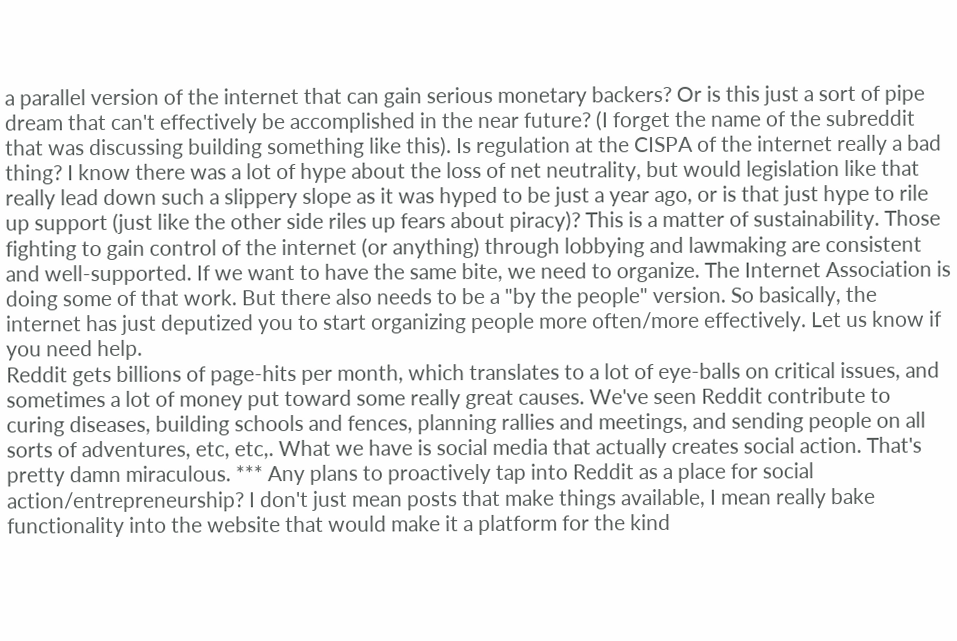a parallel version of the internet that can gain serious monetary backers? Or is this just a sort of pipe dream that can't effectively be accomplished in the near future? (I forget the name of the subreddit that was discussing building something like this). Is regulation at the CISPA of the internet really a bad thing? I know there was a lot of hype about the loss of net neutrality, but would legislation like that really lead down such a slippery slope as it was hyped to be just a year ago, or is that just hype to rile up support (just like the other side riles up fears about piracy)? This is a matter of sustainability. Those fighting to gain control of the internet (or anything) through lobbying and lawmaking are consistent and well-supported. If we want to have the same bite, we need to organize. The Internet Association is doing some of that work. But there also needs to be a "by the people" version. So basically, the internet has just deputized you to start organizing people more often/more effectively. Let us know if you need help.
Reddit gets billions of page-hits per month, which translates to a lot of eye-balls on critical issues, and sometimes a lot of money put toward some really great causes. We've seen Reddit contribute to curing diseases, building schools and fences, planning rallies and meetings, and sending people on all sorts of adventures, etc, etc,. What we have is social media that actually creates social action. That's pretty damn miraculous. *** Any plans to proactively tap into Reddit as a place for social action/entrepreneurship? I don't just mean posts that make things available, I mean really bake functionality into the website that would make it a platform for the kind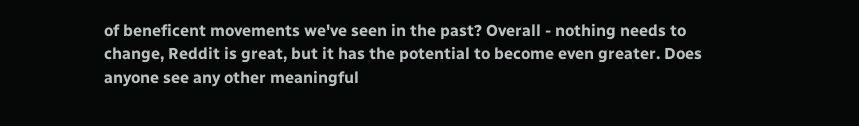of beneficent movements we've seen in the past? Overall - nothing needs to change, Reddit is great, but it has the potential to become even greater. Does anyone see any other meaningful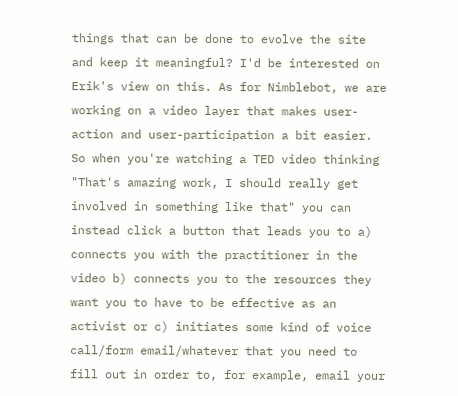things that can be done to evolve the site and keep it meaningful? I'd be interested on Erik's view on this. As for Nimblebot, we are working on a video layer that makes user-action and user-participation a bit easier. So when you're watching a TED video thinking "That's amazing work, I should really get involved in something like that" you can instead click a button that leads you to a) connects you with the practitioner in the video b) connects you to the resources they want you to have to be effective as an activist or c) initiates some kind of voice call/form email/whatever that you need to fill out in order to, for example, email your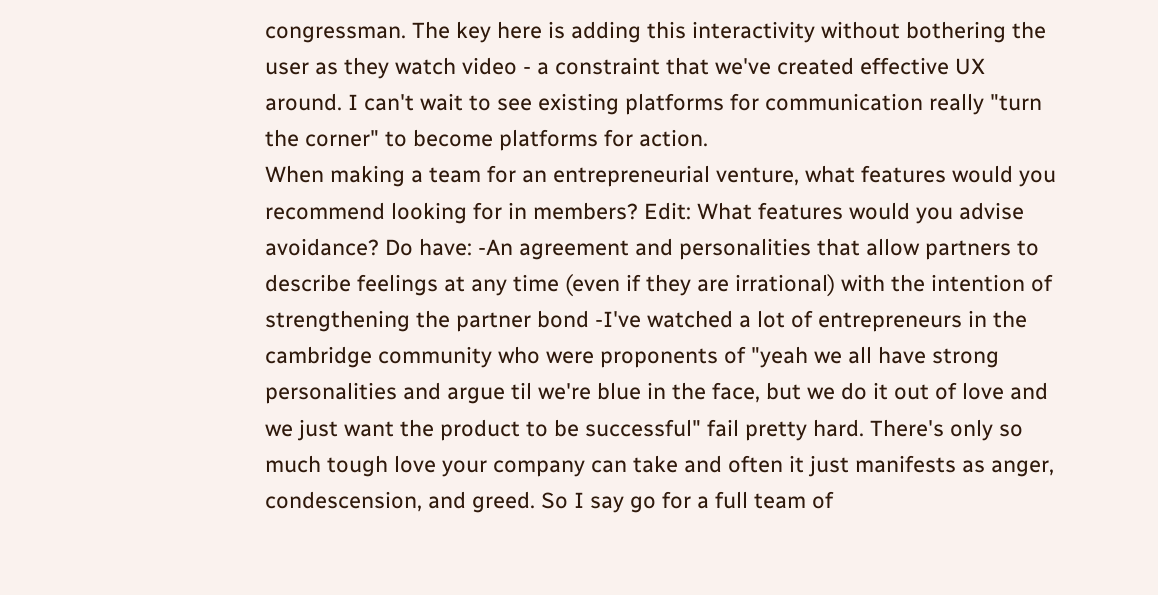congressman. The key here is adding this interactivity without bothering the user as they watch video - a constraint that we've created effective UX around. I can't wait to see existing platforms for communication really "turn the corner" to become platforms for action.
When making a team for an entrepreneurial venture, what features would you recommend looking for in members? Edit: What features would you advise avoidance? Do have: -An agreement and personalities that allow partners to describe feelings at any time (even if they are irrational) with the intention of strengthening the partner bond -I've watched a lot of entrepreneurs in the cambridge community who were proponents of "yeah we all have strong personalities and argue til we're blue in the face, but we do it out of love and we just want the product to be successful" fail pretty hard. There's only so much tough love your company can take and often it just manifests as anger, condescension, and greed. So I say go for a full team of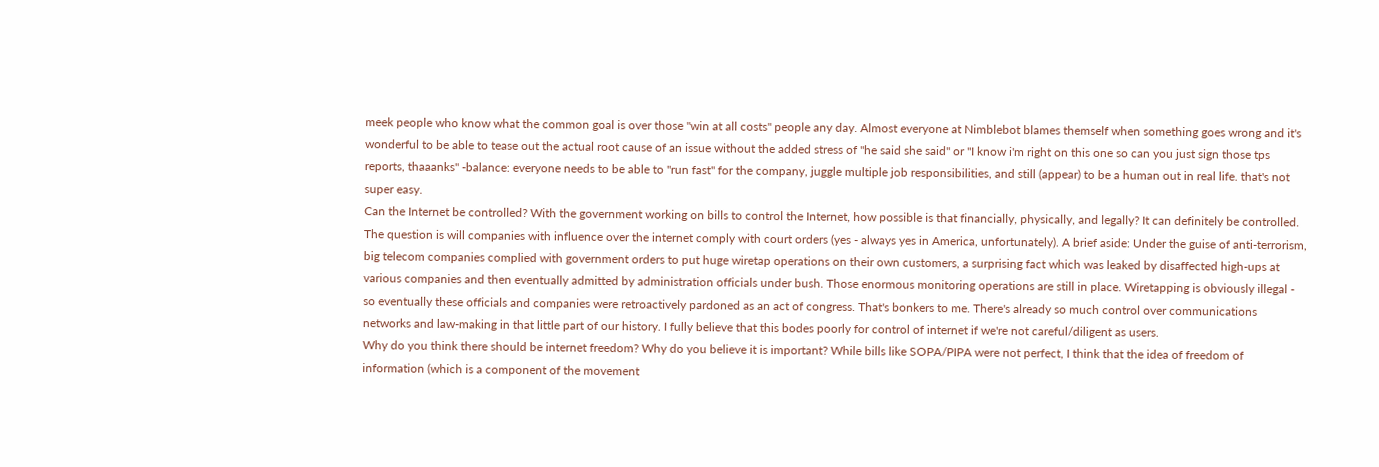meek people who know what the common goal is over those "win at all costs" people any day. Almost everyone at Nimblebot blames themself when something goes wrong and it's wonderful to be able to tease out the actual root cause of an issue without the added stress of "he said she said" or "I know i'm right on this one so can you just sign those tps reports, thaaanks" -balance: everyone needs to be able to "run fast" for the company, juggle multiple job responsibilities, and still (appear) to be a human out in real life. that's not super easy.
Can the Internet be controlled? With the government working on bills to control the Internet, how possible is that financially, physically, and legally? It can definitely be controlled. The question is will companies with influence over the internet comply with court orders (yes - always yes in America, unfortunately). A brief aside: Under the guise of anti-terrorism, big telecom companies complied with government orders to put huge wiretap operations on their own customers, a surprising fact which was leaked by disaffected high-ups at various companies and then eventually admitted by administration officials under bush. Those enormous monitoring operations are still in place. Wiretapping is obviously illegal - so eventually these officials and companies were retroactively pardoned as an act of congress. That's bonkers to me. There's already so much control over communications networks and law-making in that little part of our history. I fully believe that this bodes poorly for control of internet if we're not careful/diligent as users.
Why do you think there should be internet freedom? Why do you believe it is important? While bills like SOPA/PIPA were not perfect, I think that the idea of freedom of information (which is a component of the movement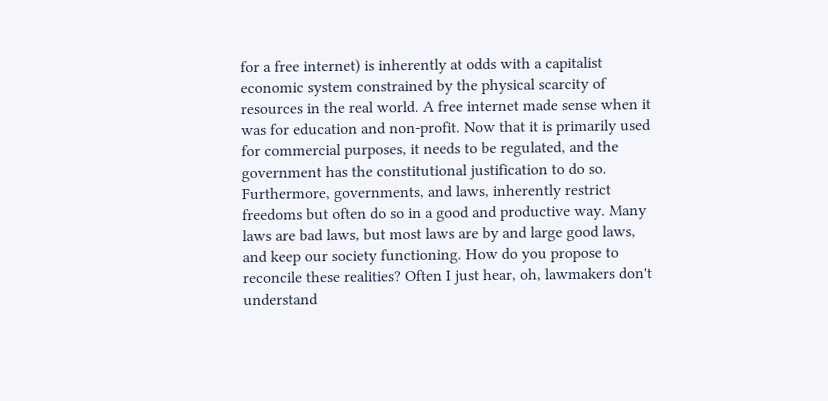for a free internet) is inherently at odds with a capitalist economic system constrained by the physical scarcity of resources in the real world. A free internet made sense when it was for education and non-profit. Now that it is primarily used for commercial purposes, it needs to be regulated, and the government has the constitutional justification to do so. Furthermore, governments, and laws, inherently restrict freedoms but often do so in a good and productive way. Many laws are bad laws, but most laws are by and large good laws, and keep our society functioning. How do you propose to reconcile these realities? Often I just hear, oh, lawmakers don't understand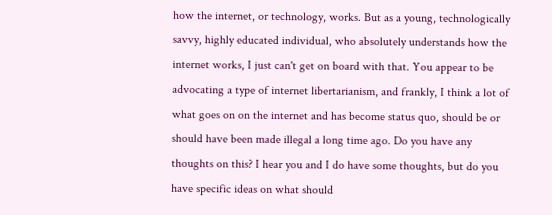how the internet, or technology, works. But as a young, technologically savvy, highly educated individual, who absolutely understands how the internet works, I just can't get on board with that. You appear to be advocating a type of internet libertarianism, and frankly, I think a lot of what goes on on the internet and has become status quo, should be or should have been made illegal a long time ago. Do you have any thoughts on this? I hear you and I do have some thoughts, but do you have specific ideas on what should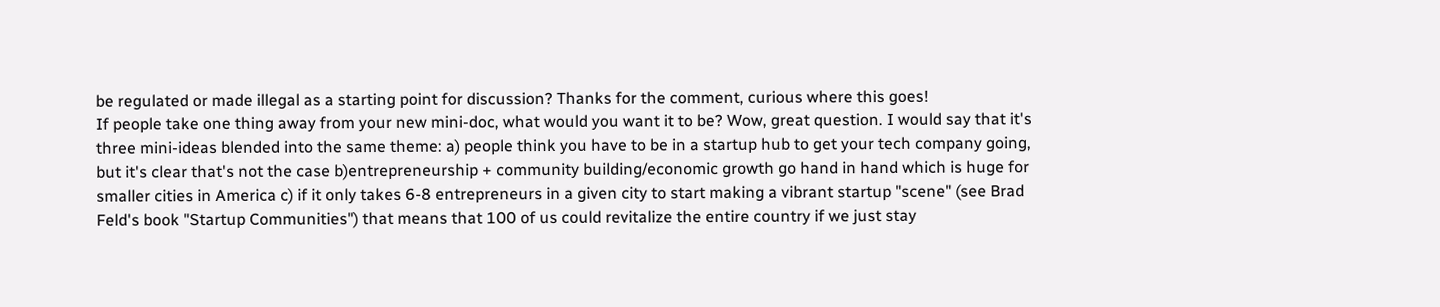be regulated or made illegal as a starting point for discussion? Thanks for the comment, curious where this goes!
If people take one thing away from your new mini-doc, what would you want it to be? Wow, great question. I would say that it's three mini-ideas blended into the same theme: a) people think you have to be in a startup hub to get your tech company going, but it's clear that's not the case b)entrepreneurship + community building/economic growth go hand in hand which is huge for smaller cities in America c) if it only takes 6-8 entrepreneurs in a given city to start making a vibrant startup "scene" (see Brad Feld's book "Startup Communities") that means that 100 of us could revitalize the entire country if we just stay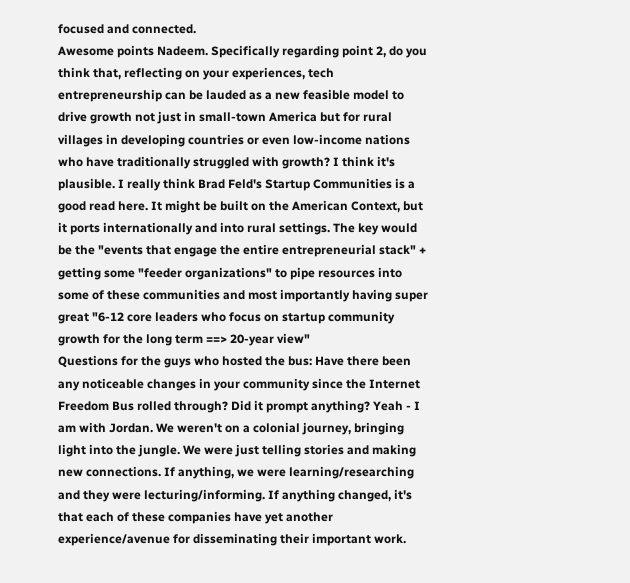focused and connected.
Awesome points Nadeem. Specifically regarding point 2, do you think that, reflecting on your experiences, tech entrepreneurship can be lauded as a new feasible model to drive growth not just in small-town America but for rural villages in developing countries or even low-income nations who have traditionally struggled with growth? I think it's plausible. I really think Brad Feld's Startup Communities is a good read here. It might be built on the American Context, but it ports internationally and into rural settings. The key would be the "events that engage the entire entrepreneurial stack" + getting some "feeder organizations" to pipe resources into some of these communities and most importantly having super great "6-12 core leaders who focus on startup community growth for the long term ==> 20-year view"
Questions for the guys who hosted the bus: Have there been any noticeable changes in your community since the Internet Freedom Bus rolled through? Did it prompt anything? Yeah - I am with Jordan. We weren't on a colonial journey, bringing light into the jungle. We were just telling stories and making new connections. If anything, we were learning/researching and they were lecturing/informing. If anything changed, it's that each of these companies have yet another experience/avenue for disseminating their important work.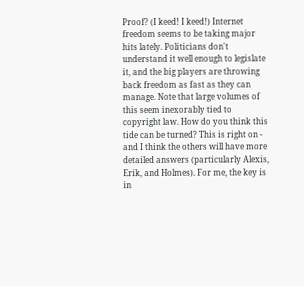Proof? (I keed! I keed!) Internet freedom seems to be taking major hits lately. Politicians don't understand it well enough to legislate it, and the big players are throwing back freedom as fast as they can manage. Note that large volumes of this seem inexorably tied to copyright law. How do you think this tide can be turned? This is right on - and I think the others will have more detailed answers (particularly Alexis, Erik, and Holmes). For me, the key is in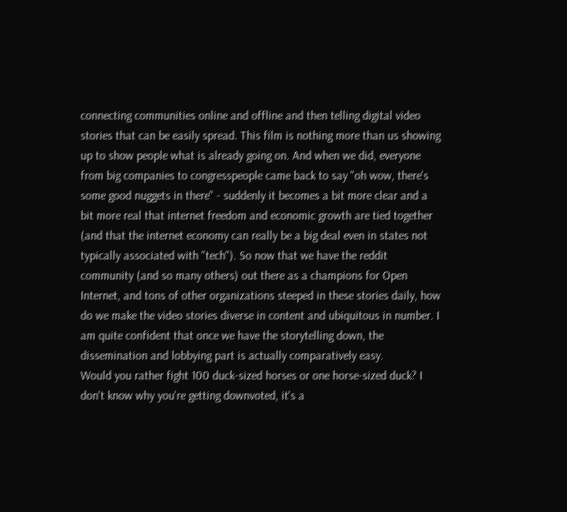connecting communities online and offline and then telling digital video stories that can be easily spread. This film is nothing more than us showing up to show people what is already going on. And when we did, everyone from big companies to congresspeople came back to say "oh wow, there's some good nuggets in there" - suddenly it becomes a bit more clear and a bit more real that internet freedom and economic growth are tied together (and that the internet economy can really be a big deal even in states not typically associated with "tech"). So now that we have the reddit community (and so many others) out there as a champions for Open Internet, and tons of other organizations steeped in these stories daily, how do we make the video stories diverse in content and ubiquitous in number. I am quite confident that once we have the storytelling down, the dissemination and lobbying part is actually comparatively easy.
Would you rather fight 100 duck-sized horses or one horse-sized duck? I don't know why you're getting downvoted, it's a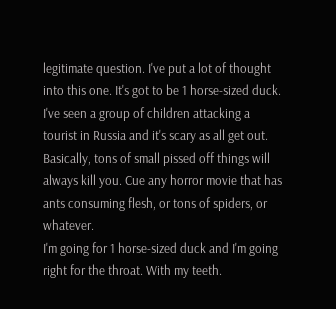legitimate question. I've put a lot of thought into this one. It's got to be 1 horse-sized duck. I've seen a group of children attacking a tourist in Russia and it's scary as all get out. Basically, tons of small pissed off things will always kill you. Cue any horror movie that has ants consuming flesh, or tons of spiders, or whatever.
I'm going for 1 horse-sized duck and I'm going right for the throat. With my teeth.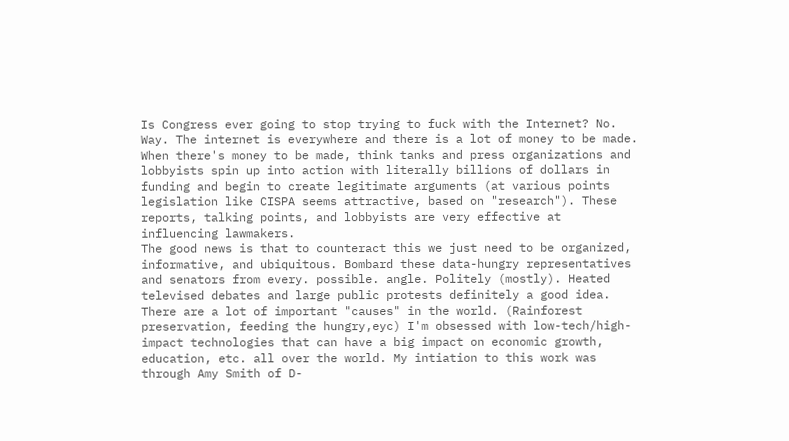Is Congress ever going to stop trying to fuck with the Internet? No. Way. The internet is everywhere and there is a lot of money to be made. When there's money to be made, think tanks and press organizations and lobbyists spin up into action with literally billions of dollars in funding and begin to create legitimate arguments (at various points legislation like CISPA seems attractive, based on "research"). These reports, talking points, and lobbyists are very effective at influencing lawmakers.
The good news is that to counteract this we just need to be organized, informative, and ubiquitous. Bombard these data-hungry representatives and senators from every. possible. angle. Politely (mostly). Heated televised debates and large public protests definitely a good idea.
There are a lot of important "causes" in the world. (Rainforest preservation, feeding the hungry,eyc) I'm obsessed with low-tech/high-impact technologies that can have a big impact on economic growth, education, etc. all over the world. My intiation to this work was through Amy Smith of D-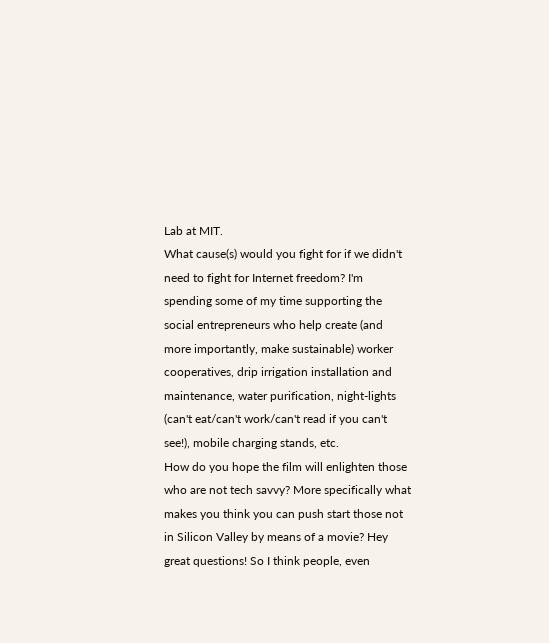Lab at MIT.
What cause(s) would you fight for if we didn't need to fight for Internet freedom? I'm spending some of my time supporting the social entrepreneurs who help create (and more importantly, make sustainable) worker cooperatives, drip irrigation installation and maintenance, water purification, night-lights (can't eat/can't work/can't read if you can't see!), mobile charging stands, etc.
How do you hope the film will enlighten those who are not tech savvy? More specifically what makes you think you can push start those not in Silicon Valley by means of a movie? Hey great questions! So I think people, even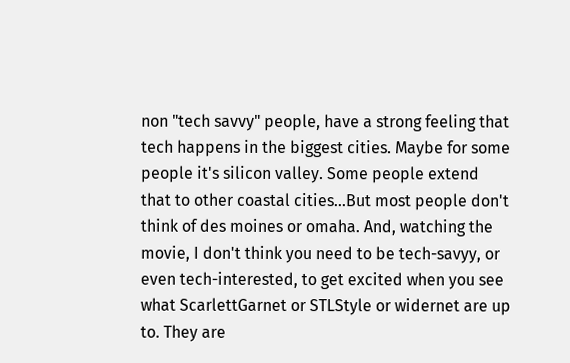non "tech savvy" people, have a strong feeling that tech happens in the biggest cities. Maybe for some people it's silicon valley. Some people extend that to other coastal cities...But most people don't think of des moines or omaha. And, watching the movie, I don't think you need to be tech-savyy, or even tech-interested, to get excited when you see what ScarlettGarnet or STLStyle or widernet are up to. They are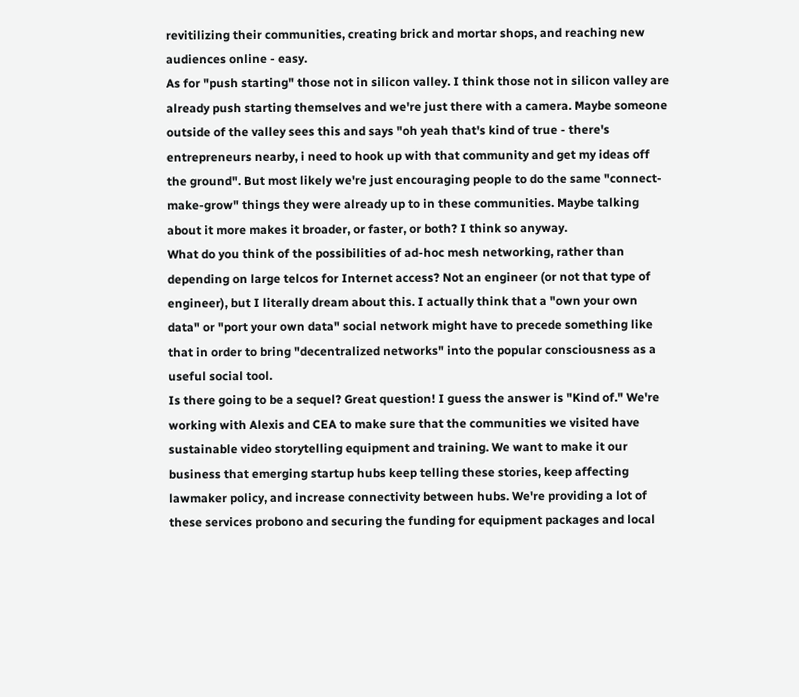revitilizing their communities, creating brick and mortar shops, and reaching new audiences online - easy.
As for "push starting" those not in silicon valley. I think those not in silicon valley are already push starting themselves and we're just there with a camera. Maybe someone outside of the valley sees this and says "oh yeah that's kind of true - there's entrepreneurs nearby, i need to hook up with that community and get my ideas off the ground". But most likely we're just encouraging people to do the same "connect-make-grow" things they were already up to in these communities. Maybe talking about it more makes it broader, or faster, or both? I think so anyway.
What do you think of the possibilities of ad-hoc mesh networking, rather than depending on large telcos for Internet access? Not an engineer (or not that type of engineer), but I literally dream about this. I actually think that a "own your own data" or "port your own data" social network might have to precede something like that in order to bring "decentralized networks" into the popular consciousness as a useful social tool.
Is there going to be a sequel? Great question! I guess the answer is "Kind of." We're working with Alexis and CEA to make sure that the communities we visited have sustainable video storytelling equipment and training. We want to make it our business that emerging startup hubs keep telling these stories, keep affecting lawmaker policy, and increase connectivity between hubs. We're providing a lot of these services probono and securing the funding for equipment packages and local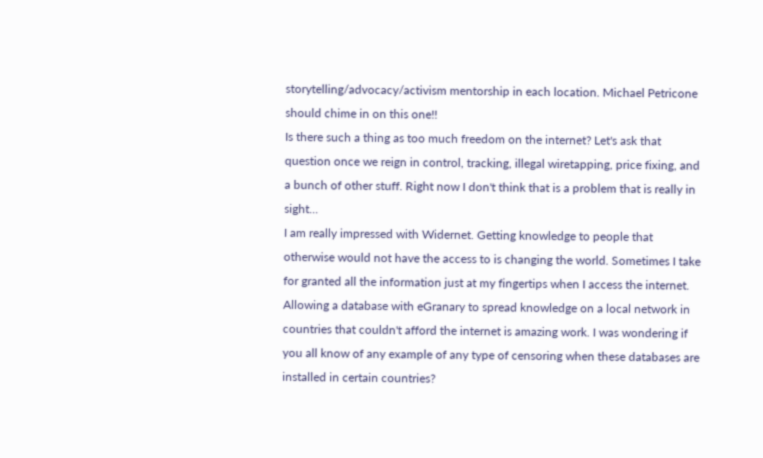storytelling/advocacy/activism mentorship in each location. Michael Petricone should chime in on this one!!
Is there such a thing as too much freedom on the internet? Let's ask that question once we reign in control, tracking, illegal wiretapping, price fixing, and a bunch of other stuff. Right now I don't think that is a problem that is really in sight...
I am really impressed with Widernet. Getting knowledge to people that otherwise would not have the access to is changing the world. Sometimes I take for granted all the information just at my fingertips when I access the internet. Allowing a database with eGranary to spread knowledge on a local network in countries that couldn't afford the internet is amazing work. I was wondering if you all know of any example of any type of censoring when these databases are installed in certain countries?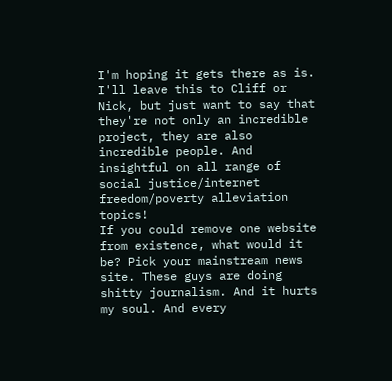I'm hoping it gets there as is. I'll leave this to Cliff or Nick, but just want to say that they're not only an incredible project, they are also incredible people. And insightful on all range of social justice/internet freedom/poverty alleviation topics!
If you could remove one website from existence, what would it be? Pick your mainstream news site. These guys are doing shitty journalism. And it hurts my soul. And every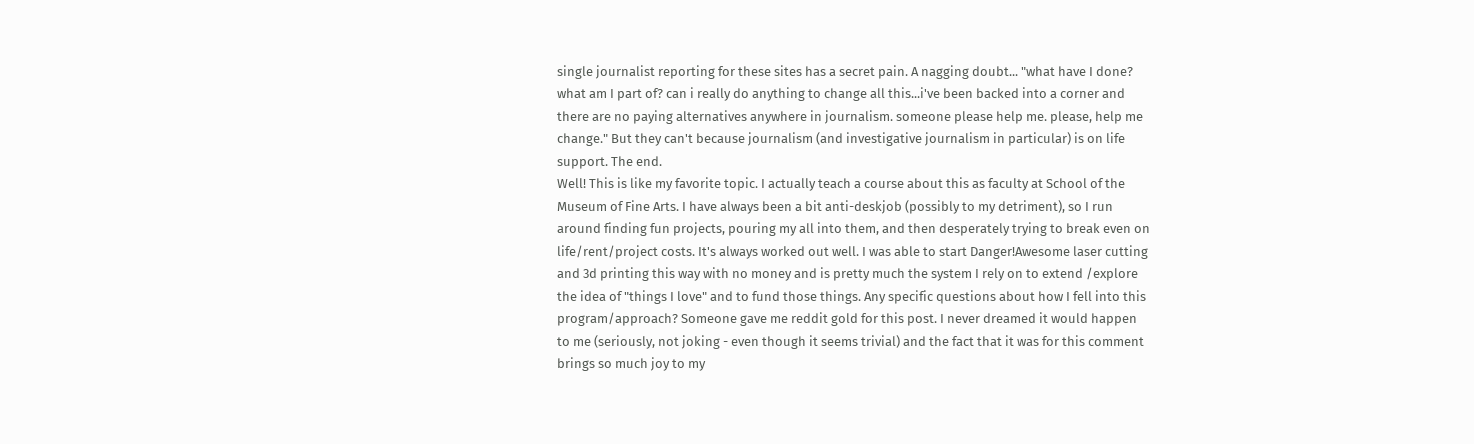single journalist reporting for these sites has a secret pain. A nagging doubt... "what have I done? what am I part of? can i really do anything to change all this...i've been backed into a corner and there are no paying alternatives anywhere in journalism. someone please help me. please, help me change." But they can't because journalism (and investigative journalism in particular) is on life support. The end.
Well! This is like my favorite topic. I actually teach a course about this as faculty at School of the Museum of Fine Arts. I have always been a bit anti-deskjob (possibly to my detriment), so I run around finding fun projects, pouring my all into them, and then desperately trying to break even on life/rent/project costs. It's always worked out well. I was able to start Danger!Awesome laser cutting and 3d printing this way with no money and is pretty much the system I rely on to extend /explore the idea of "things I love" and to fund those things. Any specific questions about how I fell into this program/approach? Someone gave me reddit gold for this post. I never dreamed it would happen to me (seriously, not joking - even though it seems trivial) and the fact that it was for this comment brings so much joy to my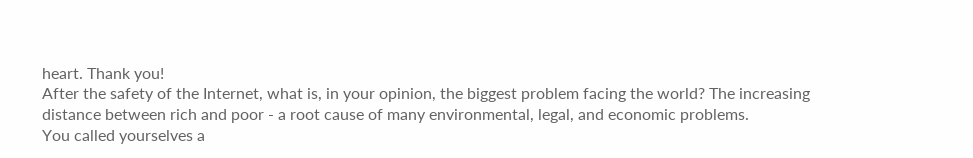heart. Thank you!
After the safety of the Internet, what is, in your opinion, the biggest problem facing the world? The increasing distance between rich and poor - a root cause of many environmental, legal, and economic problems.
You called yourselves a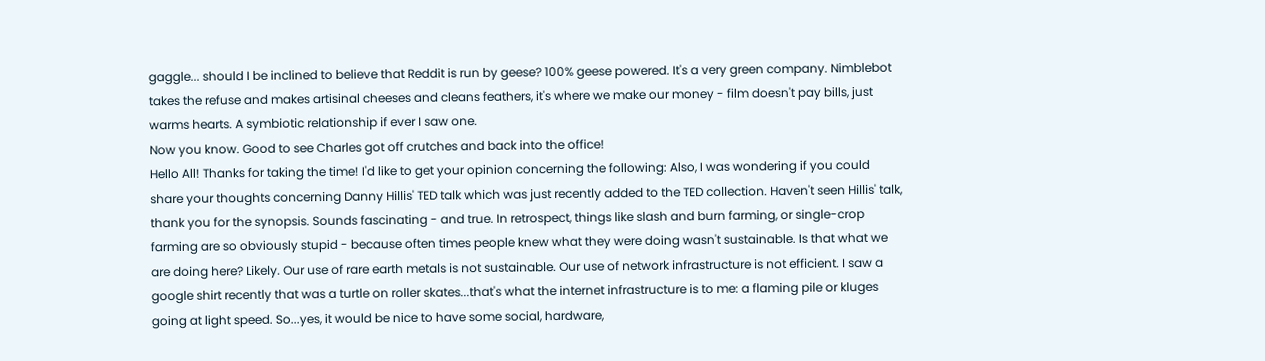gaggle... should I be inclined to believe that Reddit is run by geese? 100% geese powered. It's a very green company. Nimblebot takes the refuse and makes artisinal cheeses and cleans feathers, it's where we make our money - film doesn't pay bills, just warms hearts. A symbiotic relationship if ever I saw one.
Now you know. Good to see Charles got off crutches and back into the office!
Hello All! Thanks for taking the time! I'd like to get your opinion concerning the following: Also, I was wondering if you could share your thoughts concerning Danny Hillis' TED talk which was just recently added to the TED collection. Haven't seen Hillis' talk, thank you for the synopsis. Sounds fascinating - and true. In retrospect, things like slash and burn farming, or single-crop farming are so obviously stupid - because often times people knew what they were doing wasn't sustainable. Is that what we are doing here? Likely. Our use of rare earth metals is not sustainable. Our use of network infrastructure is not efficient. I saw a google shirt recently that was a turtle on roller skates...that's what the internet infrastructure is to me: a flaming pile or kluges going at light speed. So...yes, it would be nice to have some social, hardware,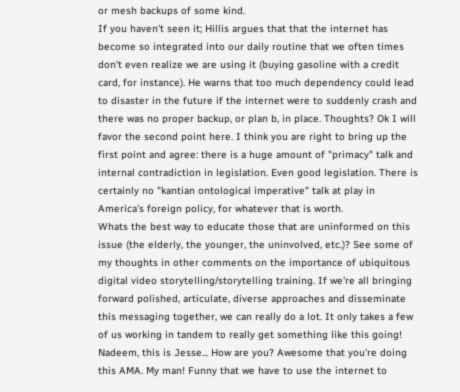or mesh backups of some kind.
If you haven't seen it; Hillis argues that that the internet has become so integrated into our daily routine that we often times don't even realize we are using it (buying gasoline with a credit card, for instance). He warns that too much dependency could lead to disaster in the future if the internet were to suddenly crash and there was no proper backup, or plan b, in place. Thoughts? Ok I will favor the second point here. I think you are right to bring up the first point and agree: there is a huge amount of "primacy" talk and internal contradiction in legislation. Even good legislation. There is certainly no "kantian ontological imperative" talk at play in America's foreign policy, for whatever that is worth.
Whats the best way to educate those that are uninformed on this issue (the elderly, the younger, the uninvolved, etc.)? See some of my thoughts in other comments on the importance of ubiquitous digital video storytelling/storytelling training. If we're all bringing forward polished, articulate, diverse approaches and disseminate this messaging together, we can really do a lot. It only takes a few of us working in tandem to really get something like this going!
Nadeem, this is Jesse... How are you? Awesome that you're doing this AMA. My man! Funny that we have to use the internet to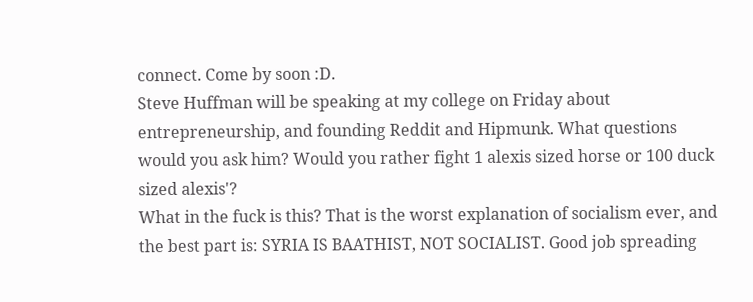connect. Come by soon :D.
Steve Huffman will be speaking at my college on Friday about entrepreneurship, and founding Reddit and Hipmunk. What questions would you ask him? Would you rather fight 1 alexis sized horse or 100 duck sized alexis'?
What in the fuck is this? That is the worst explanation of socialism ever, and the best part is: SYRIA IS BAATHIST, NOT SOCIALIST. Good job spreading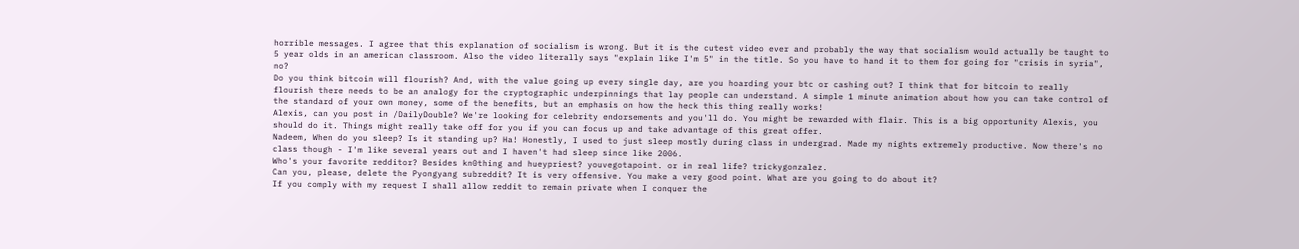horrible messages. I agree that this explanation of socialism is wrong. But it is the cutest video ever and probably the way that socialism would actually be taught to 5 year olds in an american classroom. Also the video literally says "explain like I'm 5" in the title. So you have to hand it to them for going for "crisis in syria", no?
Do you think bitcoin will flourish? And, with the value going up every single day, are you hoarding your btc or cashing out? I think that for bitcoin to really flourish there needs to be an analogy for the cryptographic underpinnings that lay people can understand. A simple 1 minute animation about how you can take control of the standard of your own money, some of the benefits, but an emphasis on how the heck this thing really works!
Alexis, can you post in /DailyDouble? We're looking for celebrity endorsements and you'll do. You might be rewarded with flair. This is a big opportunity Alexis, you should do it. Things might really take off for you if you can focus up and take advantage of this great offer.
Nadeem, When do you sleep? Is it standing up? Ha! Honestly, I used to just sleep mostly during class in undergrad. Made my nights extremely productive. Now there's no class though - I'm like several years out and I haven't had sleep since like 2006.
Who's your favorite redditor? Besides kn0thing and hueypriest? youvegotapoint. or in real life? trickygonzalez.
Can you, please, delete the Pyongyang subreddit? It is very offensive. You make a very good point. What are you going to do about it?
If you comply with my request I shall allow reddit to remain private when I conquer the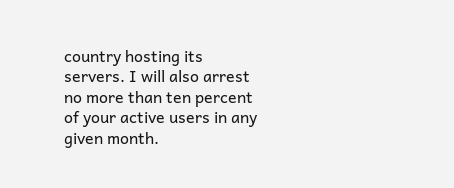country hosting its servers. I will also arrest no more than ten percent of your active users in any given month.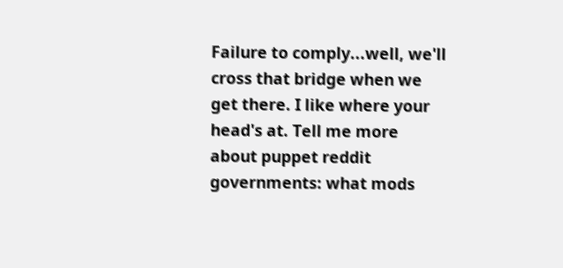Failure to comply...well, we'll cross that bridge when we get there. I like where your head's at. Tell me more about puppet reddit governments: what mods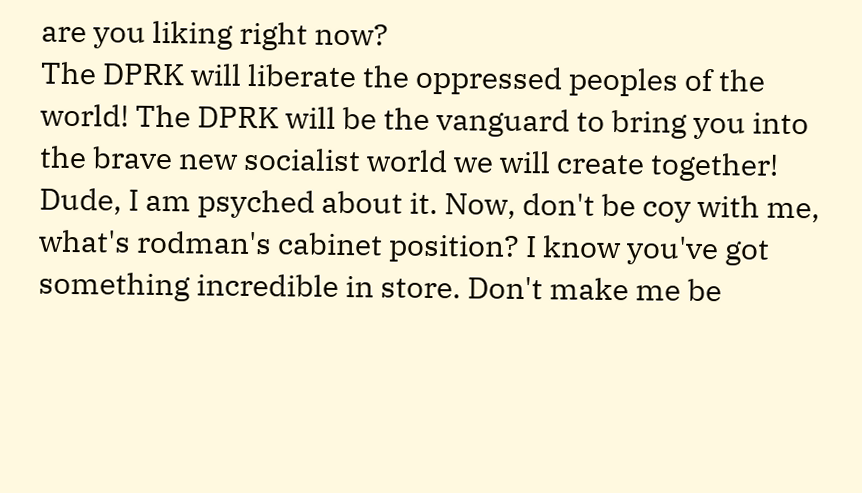are you liking right now?
The DPRK will liberate the oppressed peoples of the world! The DPRK will be the vanguard to bring you into the brave new socialist world we will create together! Dude, I am psyched about it. Now, don't be coy with me, what's rodman's cabinet position? I know you've got something incredible in store. Don't make me be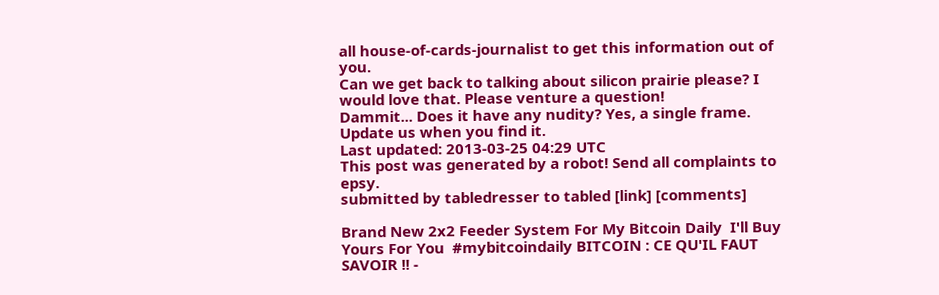all house-of-cards-journalist to get this information out of you.
Can we get back to talking about silicon prairie please? I would love that. Please venture a question!
Dammit... Does it have any nudity? Yes, a single frame. Update us when you find it.
Last updated: 2013-03-25 04:29 UTC
This post was generated by a robot! Send all complaints to epsy.
submitted by tabledresser to tabled [link] [comments]

Brand New 2x2 Feeder System For My Bitcoin Daily  I'll Buy Yours For You  #mybitcoindaily BITCOIN : CE QU'IL FAUT SAVOIR !! -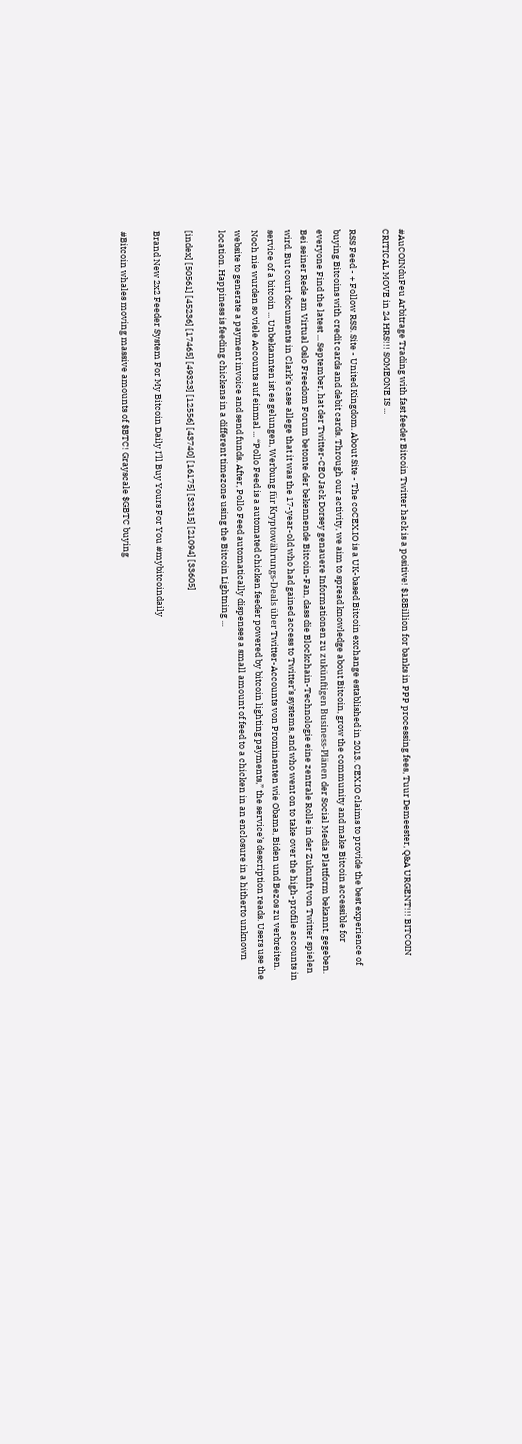#AuCOINduFeu Arbitrage Trading with fast feeder Bitcoin Twitter hack is a positive! $18Billion for banks in PPP processing fees, Tuur Demeester, Q&A URGENT!!! BITCOIN CRITICAL MOVE in 24 HRS!!! SOMEONE IS ...

RSS Feed - + Follow RSS. Site - United Kingdom. About Site - The coCEX.IO is a UK-based Bitcoin exchange established in 2013. CEX.IO claims to provide the best experience of buying Bitcoins with credit cards and debit cards. Through our activity, we aim to spread knowledge about Bitcoin, grow the community and make Bitcoin accessible for everyone Find the latest ... September, hat der Twitter-CEO Jack Dorsey genauere Informationen zu zukünftigen Business-Plänen der Social Media Plattform bekannt. gegeben. Bei seiner Rede am Virtual Oslo Freedom Forum betonte der bekennende Bitcoin-Fan, dass die Blockchain-Technologie eine zentrale Rolle in der Zukunft von Twitter spielen wird. But court documents in Clark's case allege that it was the 17-year-old who had gained access to Twitter’s systems, and who went on to take over the high-profile accounts in service of a bitcoin ... Unbekannten ist es gelungen, Werbung für Kryptowährungs-Deals über Twitter-Accounts von Prominenten wie Obama, Biden und Bezos zu verbreiten. Noch nie wurden so viele Accounts auf einmal ... “Pollo Feed is a automated chicken feeder powered by bitcoin lighting payments,” the service’s description reads. Users use the website to generate a payment invoice and send funds. After, Pollo Feed automatically dispenses a small amount of feed to a chicken in an enclosure in a hitherto unknown location. Happiness is feeding chickens in a different timezone using the Bitcoin Lightning ...

[index] [50561] [45236] [17465] [49323] [12556] [43740] [16175] [32315] [21094] [33605]

Brand New 2x2 Feeder System For My Bitcoin Daily I'll Buy Yours For You #mybitcoindaily

#Bitcoin whales moving massive amounts of $BTC! Grayscale $GBTC buying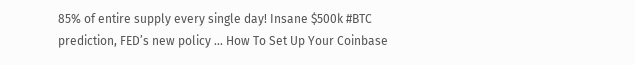85% of entire supply every single day! Insane $500k #BTC prediction, FED’s new policy ... How To Set Up Your Coinbase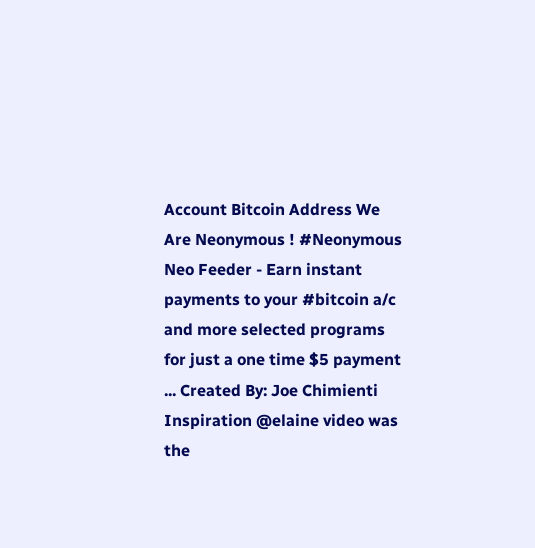Account Bitcoin Address We Are Neonymous ! #Neonymous Neo Feeder - Earn instant payments to your #bitcoin a/c and more selected programs for just a one time $5 payment ... Created By: Joe Chimienti Inspiration @elaine video was the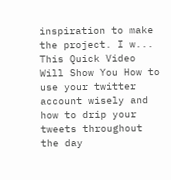inspiration to make the project. I w... This Quick Video Will Show You How to use your twitter account wisely and how to drip your tweets throughout the day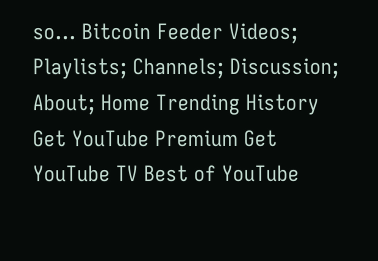so... Bitcoin Feeder Videos; Playlists; Channels; Discussion; About; Home Trending History Get YouTube Premium Get YouTube TV Best of YouTube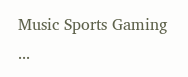Music Sports Gaming ...